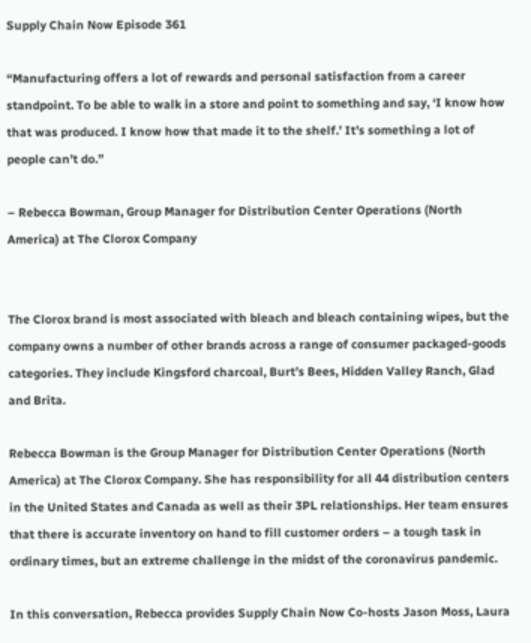Supply Chain Now Episode 361

“Manufacturing offers a lot of rewards and personal satisfaction from a career standpoint. To be able to walk in a store and point to something and say, ‘I know how that was produced. I know how that made it to the shelf.’ It’s something a lot of people can’t do.”

– Rebecca Bowman, Group Manager for Distribution Center Operations (North America) at The Clorox Company


The Clorox brand is most associated with bleach and bleach containing wipes, but the company owns a number of other brands across a range of consumer packaged-goods categories. They include Kingsford charcoal, Burt’s Bees, Hidden Valley Ranch, Glad and Brita.

Rebecca Bowman is the Group Manager for Distribution Center Operations (North America) at The Clorox Company. She has responsibility for all 44 distribution centers in the United States and Canada as well as their 3PL relationships. Her team ensures that there is accurate inventory on hand to fill customer orders – a tough task in ordinary times, but an extreme challenge in the midst of the coronavirus pandemic.

In this conversation, Rebecca provides Supply Chain Now Co-hosts Jason Moss, Laura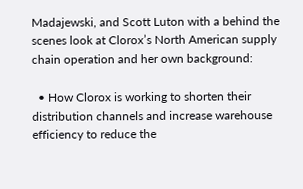Madajewski, and Scott Luton with a behind the scenes look at Clorox’s North American supply chain operation and her own background:

  • How Clorox is working to shorten their distribution channels and increase warehouse efficiency to reduce the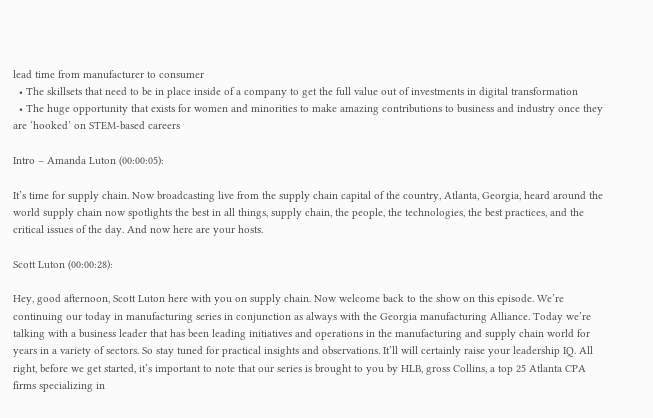lead time from manufacturer to consumer
  • The skillsets that need to be in place inside of a company to get the full value out of investments in digital transformation
  • The huge opportunity that exists for women and minorities to make amazing contributions to business and industry once they are ‘hooked’ on STEM-based careers

Intro – Amanda Luton (00:00:05):

It’s time for supply chain. Now broadcasting live from the supply chain capital of the country, Atlanta, Georgia, heard around the world supply chain now spotlights the best in all things, supply chain, the people, the technologies, the best practices, and the critical issues of the day. And now here are your hosts.

Scott Luton (00:00:28):

Hey, good afternoon, Scott Luton here with you on supply chain. Now welcome back to the show on this episode. We’re continuing our today in manufacturing series in conjunction as always with the Georgia manufacturing Alliance. Today we’re talking with a business leader that has been leading initiatives and operations in the manufacturing and supply chain world for years in a variety of sectors. So stay tuned for practical insights and observations. It’ll will certainly raise your leadership IQ. All right, before we get started, it’s important to note that our series is brought to you by HLB, gross Collins, a top 25 Atlanta CPA firms specializing in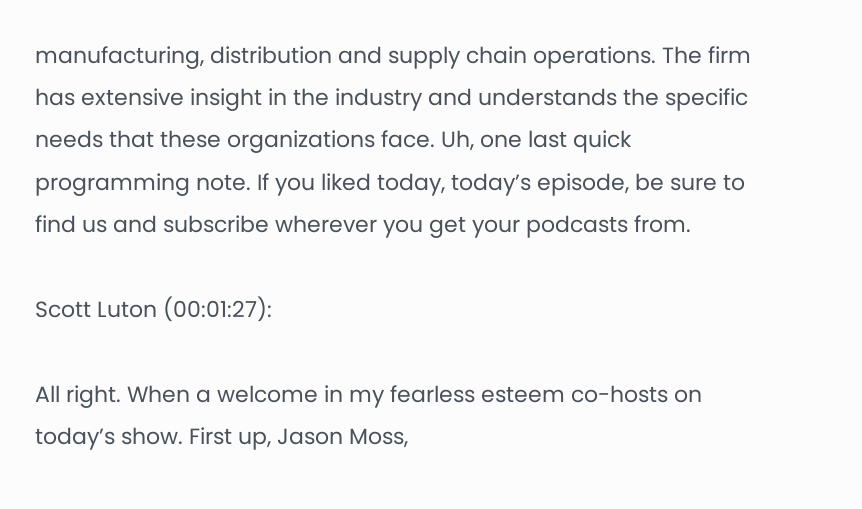manufacturing, distribution and supply chain operations. The firm has extensive insight in the industry and understands the specific needs that these organizations face. Uh, one last quick programming note. If you liked today, today’s episode, be sure to find us and subscribe wherever you get your podcasts from.

Scott Luton (00:01:27):

All right. When a welcome in my fearless esteem co-hosts on today’s show. First up, Jason Moss,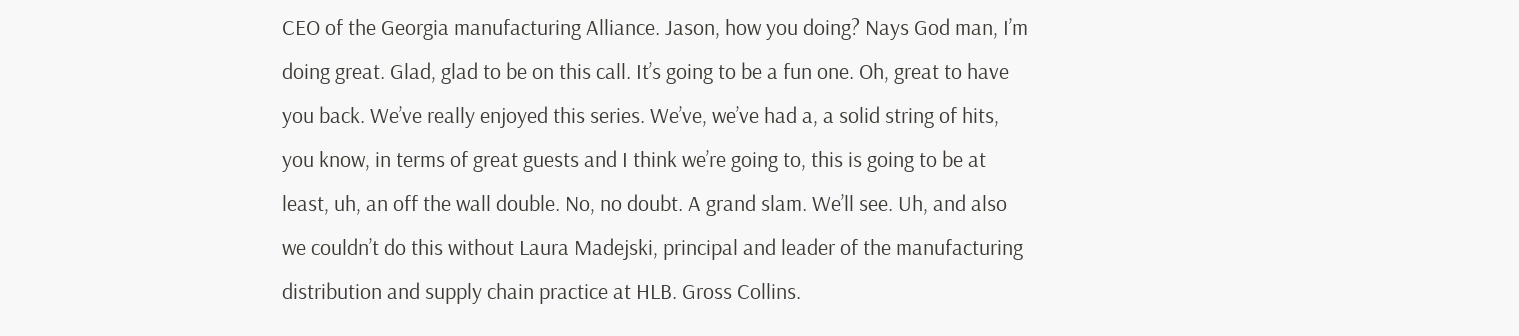CEO of the Georgia manufacturing Alliance. Jason, how you doing? Nays God man, I’m doing great. Glad, glad to be on this call. It’s going to be a fun one. Oh, great to have you back. We’ve really enjoyed this series. We’ve, we’ve had a, a solid string of hits, you know, in terms of great guests and I think we’re going to, this is going to be at least, uh, an off the wall double. No, no doubt. A grand slam. We’ll see. Uh, and also we couldn’t do this without Laura Madejski, principal and leader of the manufacturing distribution and supply chain practice at HLB. Gross Collins.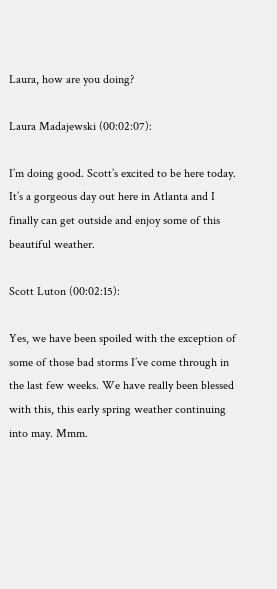Laura, how are you doing?

Laura Madajewski (00:02:07):

I’m doing good. Scott’s excited to be here today. It’s a gorgeous day out here in Atlanta and I finally can get outside and enjoy some of this beautiful weather.

Scott Luton (00:02:15):

Yes, we have been spoiled with the exception of some of those bad storms I’ve come through in the last few weeks. We have really been blessed with this, this early spring weather continuing into may. Mmm.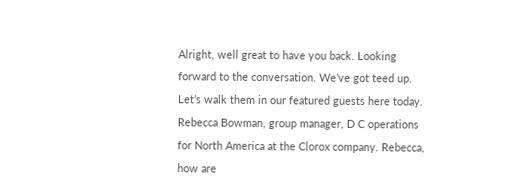Alright, well great to have you back. Looking forward to the conversation. We’ve got teed up. Let’s walk them in our featured guests here today. Rebecca Bowman, group manager, D C operations for North America at the Clorox company. Rebecca, how are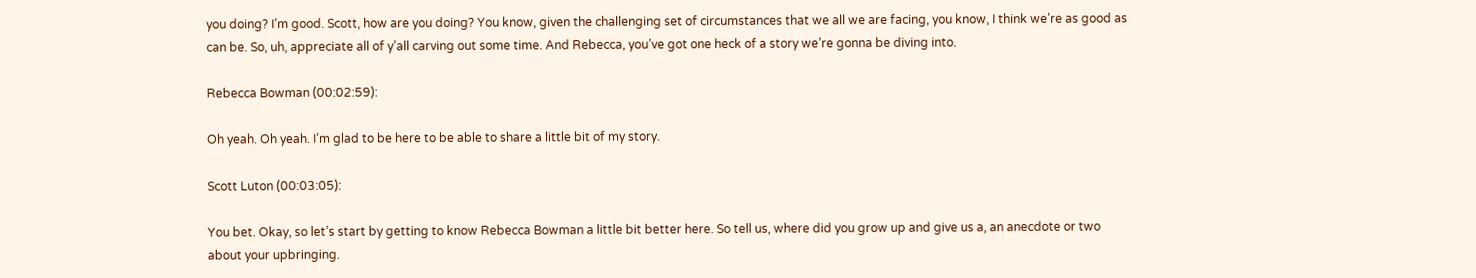you doing? I’m good. Scott, how are you doing? You know, given the challenging set of circumstances that we all we are facing, you know, I think we’re as good as can be. So, uh, appreciate all of y’all carving out some time. And Rebecca, you’ve got one heck of a story we’re gonna be diving into.

Rebecca Bowman (00:02:59):

Oh yeah. Oh yeah. I’m glad to be here to be able to share a little bit of my story.

Scott Luton (00:03:05):

You bet. Okay, so let’s start by getting to know Rebecca Bowman a little bit better here. So tell us, where did you grow up and give us a, an anecdote or two about your upbringing.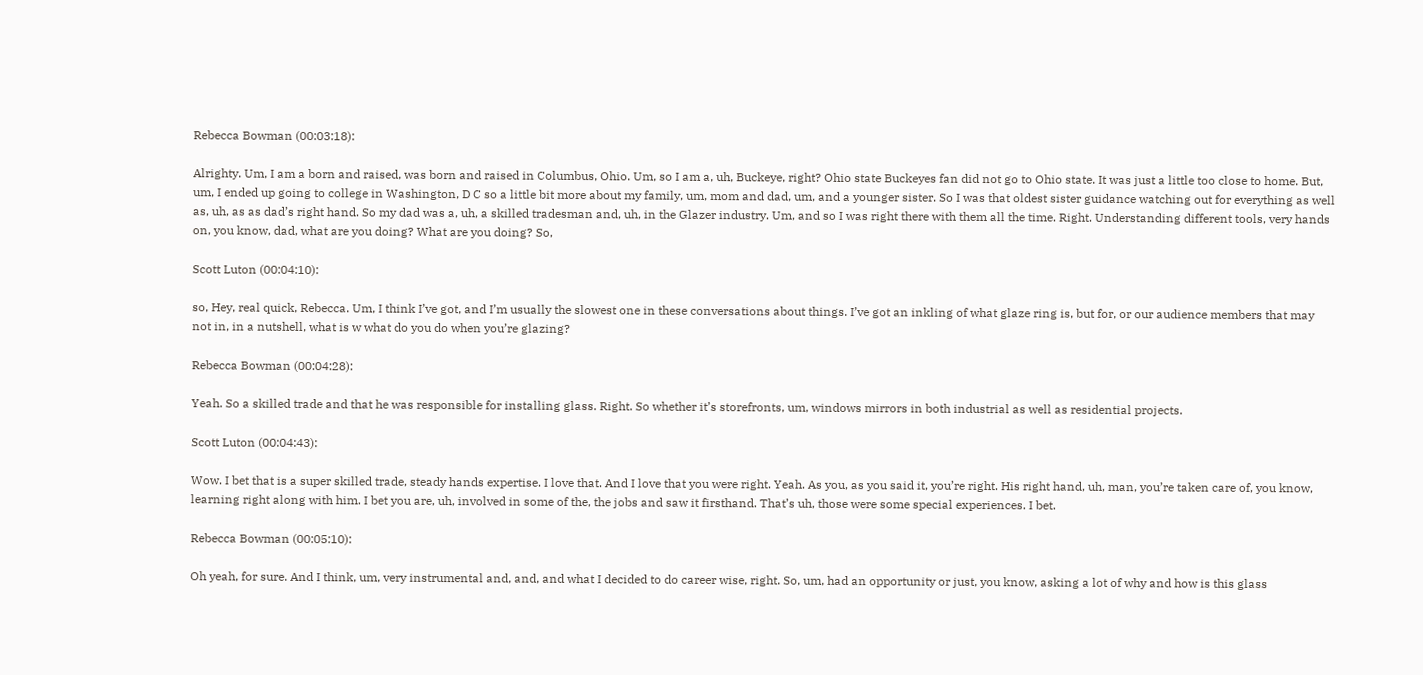Rebecca Bowman (00:03:18):

Alrighty. Um, I am a born and raised, was born and raised in Columbus, Ohio. Um, so I am a, uh, Buckeye, right? Ohio state Buckeyes fan did not go to Ohio state. It was just a little too close to home. But, um, I ended up going to college in Washington, D C so a little bit more about my family, um, mom and dad, um, and a younger sister. So I was that oldest sister guidance watching out for everything as well as, uh, as as dad’s right hand. So my dad was a, uh, a skilled tradesman and, uh, in the Glazer industry. Um, and so I was right there with them all the time. Right. Understanding different tools, very hands on, you know, dad, what are you doing? What are you doing? So,

Scott Luton (00:04:10):

so, Hey, real quick, Rebecca. Um, I think I’ve got, and I’m usually the slowest one in these conversations about things. I’ve got an inkling of what glaze ring is, but for, or our audience members that may not in, in a nutshell, what is w what do you do when you’re glazing?

Rebecca Bowman (00:04:28):

Yeah. So a skilled trade and that he was responsible for installing glass. Right. So whether it’s storefronts, um, windows mirrors in both industrial as well as residential projects.

Scott Luton (00:04:43):

Wow. I bet that is a super skilled trade, steady hands expertise. I love that. And I love that you were right. Yeah. As you, as you said it, you’re right. His right hand, uh, man, you’re taken care of, you know, learning right along with him. I bet you are, uh, involved in some of the, the jobs and saw it firsthand. That’s uh, those were some special experiences. I bet.

Rebecca Bowman (00:05:10):

Oh yeah, for sure. And I think, um, very instrumental and, and, and what I decided to do career wise, right. So, um, had an opportunity or just, you know, asking a lot of why and how is this glass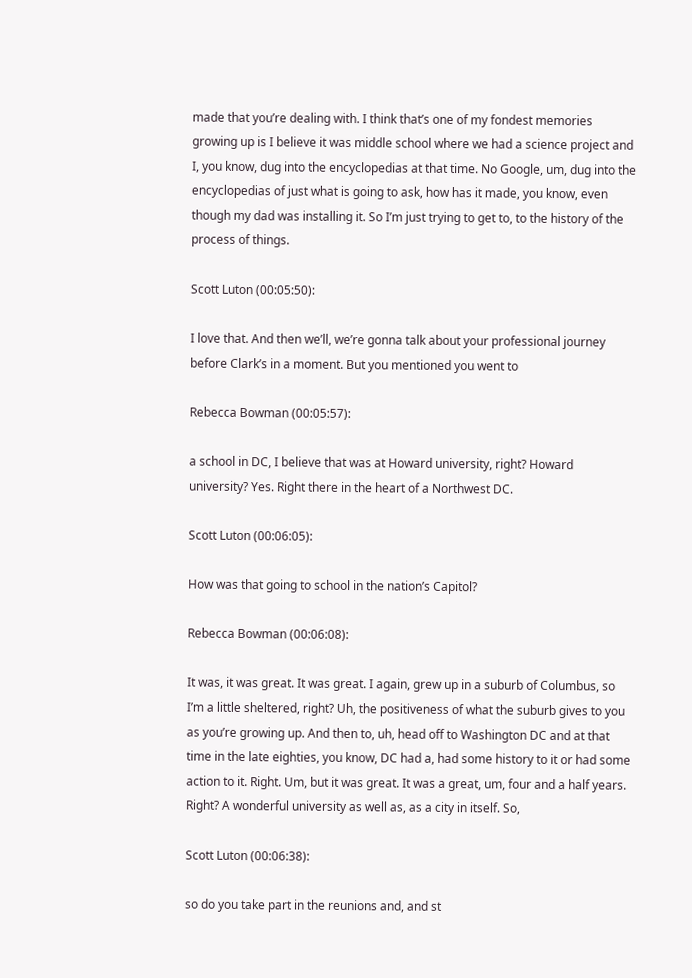made that you’re dealing with. I think that’s one of my fondest memories growing up is I believe it was middle school where we had a science project and I, you know, dug into the encyclopedias at that time. No Google, um, dug into the encyclopedias of just what is going to ask, how has it made, you know, even though my dad was installing it. So I’m just trying to get to, to the history of the process of things.

Scott Luton (00:05:50):

I love that. And then we’ll, we’re gonna talk about your professional journey before Clark’s in a moment. But you mentioned you went to

Rebecca Bowman (00:05:57):

a school in DC, I believe that was at Howard university, right? Howard university? Yes. Right there in the heart of a Northwest DC.

Scott Luton (00:06:05):

How was that going to school in the nation’s Capitol?

Rebecca Bowman (00:06:08):

It was, it was great. It was great. I again, grew up in a suburb of Columbus, so I’m a little sheltered, right? Uh, the positiveness of what the suburb gives to you as you’re growing up. And then to, uh, head off to Washington DC and at that time in the late eighties, you know, DC had a, had some history to it or had some action to it. Right. Um, but it was great. It was a great, um, four and a half years. Right? A wonderful university as well as, as a city in itself. So,

Scott Luton (00:06:38):

so do you take part in the reunions and, and st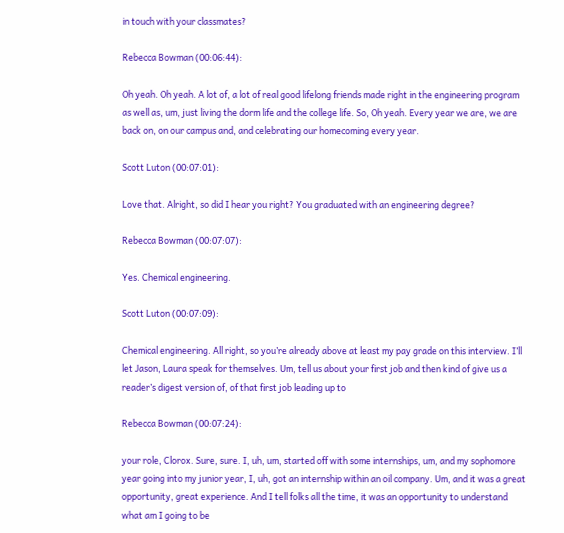in touch with your classmates?

Rebecca Bowman (00:06:44):

Oh yeah. Oh yeah. A lot of, a lot of real good lifelong friends made right in the engineering program as well as, um, just living the dorm life and the college life. So, Oh yeah. Every year we are, we are back on, on our campus and, and celebrating our homecoming every year.

Scott Luton (00:07:01):

Love that. Alright, so did I hear you right? You graduated with an engineering degree?

Rebecca Bowman (00:07:07):

Yes. Chemical engineering.

Scott Luton (00:07:09):

Chemical engineering. All right, so you’re already above at least my pay grade on this interview. I’ll let Jason, Laura speak for themselves. Um, tell us about your first job and then kind of give us a reader’s digest version of, of that first job leading up to

Rebecca Bowman (00:07:24):

your role, Clorox. Sure, sure. I, uh, um, started off with some internships, um, and my sophomore year going into my junior year, I, uh, got an internship within an oil company. Um, and it was a great opportunity, great experience. And I tell folks all the time, it was an opportunity to understand what am I going to be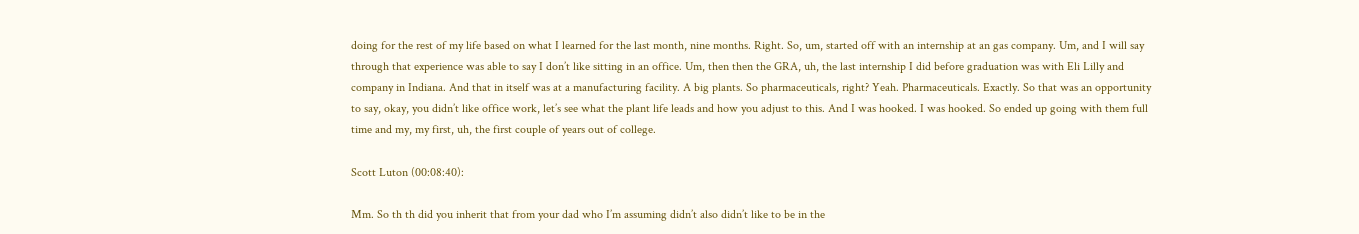doing for the rest of my life based on what I learned for the last month, nine months. Right. So, um, started off with an internship at an gas company. Um, and I will say through that experience was able to say I don’t like sitting in an office. Um, then then the GRA, uh, the last internship I did before graduation was with Eli Lilly and company in Indiana. And that in itself was at a manufacturing facility. A big plants. So pharmaceuticals, right? Yeah. Pharmaceuticals. Exactly. So that was an opportunity to say, okay, you didn’t like office work, let’s see what the plant life leads and how you adjust to this. And I was hooked. I was hooked. So ended up going with them full time and my, my first, uh, the first couple of years out of college.

Scott Luton (00:08:40):

Mm. So th th did you inherit that from your dad who I’m assuming didn’t also didn’t like to be in the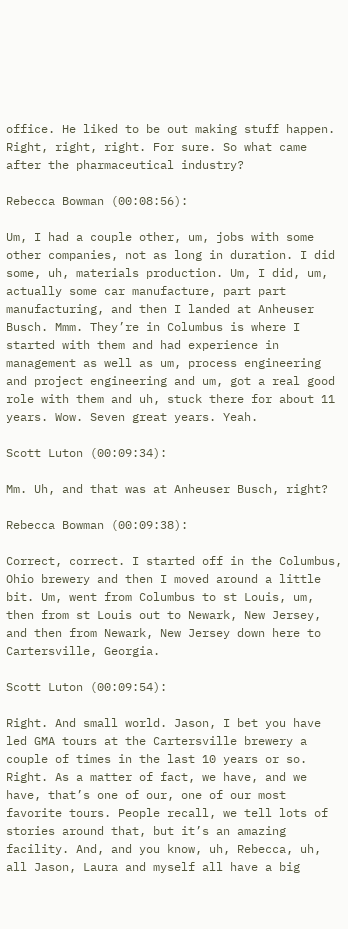office. He liked to be out making stuff happen. Right, right, right. For sure. So what came after the pharmaceutical industry?

Rebecca Bowman (00:08:56):

Um, I had a couple other, um, jobs with some other companies, not as long in duration. I did some, uh, materials production. Um, I did, um, actually some car manufacture, part part manufacturing, and then I landed at Anheuser Busch. Mmm. They’re in Columbus is where I started with them and had experience in management as well as um, process engineering and project engineering and um, got a real good role with them and uh, stuck there for about 11 years. Wow. Seven great years. Yeah.

Scott Luton (00:09:34):

Mm. Uh, and that was at Anheuser Busch, right?

Rebecca Bowman (00:09:38):

Correct, correct. I started off in the Columbus, Ohio brewery and then I moved around a little bit. Um, went from Columbus to st Louis, um, then from st Louis out to Newark, New Jersey, and then from Newark, New Jersey down here to Cartersville, Georgia.

Scott Luton (00:09:54):

Right. And small world. Jason, I bet you have led GMA tours at the Cartersville brewery a couple of times in the last 10 years or so. Right. As a matter of fact, we have, and we have, that’s one of our, one of our most favorite tours. People recall, we tell lots of stories around that, but it’s an amazing facility. And, and you know, uh, Rebecca, uh, all Jason, Laura and myself all have a big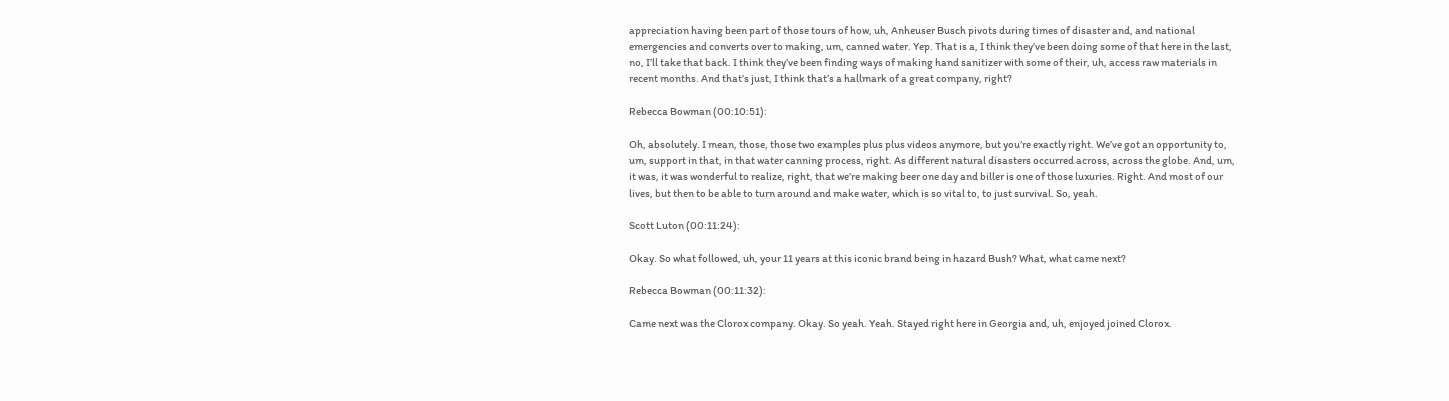appreciation having been part of those tours of how, uh, Anheuser Busch pivots during times of disaster and, and national emergencies and converts over to making, um, canned water. Yep. That is a, I think they’ve been doing some of that here in the last, no, I’ll take that back. I think they’ve been finding ways of making hand sanitizer with some of their, uh, access raw materials in recent months. And that’s just, I think that’s a hallmark of a great company, right?

Rebecca Bowman (00:10:51):

Oh, absolutely. I mean, those, those two examples plus plus videos anymore, but you’re exactly right. We’ve got an opportunity to, um, support in that, in that water canning process, right. As different natural disasters occurred across, across the globe. And, um, it was, it was wonderful to realize, right, that we’re making beer one day and biller is one of those luxuries. Right. And most of our lives, but then to be able to turn around and make water, which is so vital to, to just survival. So, yeah.

Scott Luton (00:11:24):

Okay. So what followed, uh, your 11 years at this iconic brand being in hazard Bush? What, what came next?

Rebecca Bowman (00:11:32):

Came next was the Clorox company. Okay. So yeah. Yeah. Stayed right here in Georgia and, uh, enjoyed joined Clorox.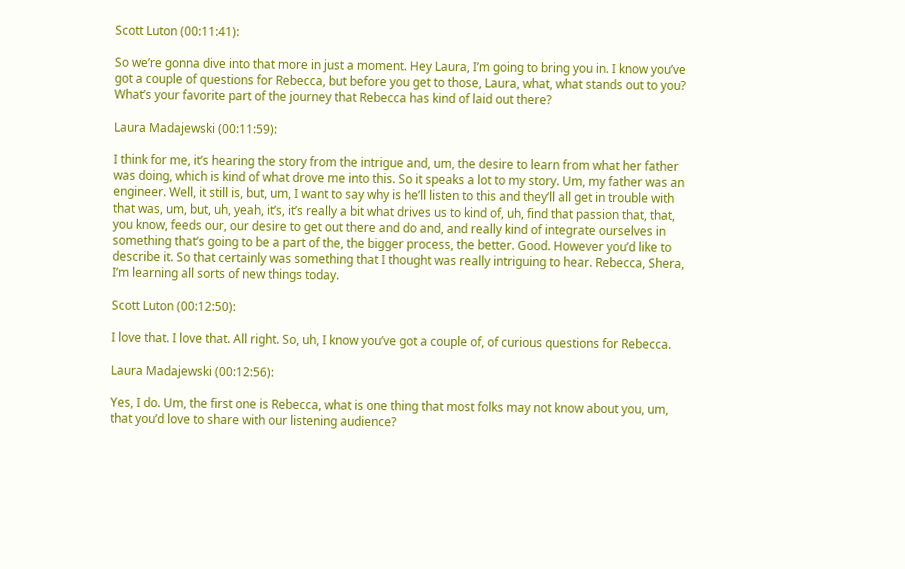Scott Luton (00:11:41):

So we’re gonna dive into that more in just a moment. Hey Laura, I’m going to bring you in. I know you’ve got a couple of questions for Rebecca, but before you get to those, Laura, what, what stands out to you? What’s your favorite part of the journey that Rebecca has kind of laid out there?

Laura Madajewski (00:11:59):

I think for me, it’s hearing the story from the intrigue and, um, the desire to learn from what her father was doing, which is kind of what drove me into this. So it speaks a lot to my story. Um, my father was an engineer. Well, it still is, but, um, I want to say why is he’ll listen to this and they’ll all get in trouble with that was, um, but, uh, yeah, it’s, it’s really a bit what drives us to kind of, uh, find that passion that, that, you know, feeds our, our desire to get out there and do and, and really kind of integrate ourselves in something that’s going to be a part of the, the bigger process, the better. Good. However you’d like to describe it. So that certainly was something that I thought was really intriguing to hear. Rebecca, Shera, I’m learning all sorts of new things today.

Scott Luton (00:12:50):

I love that. I love that. All right. So, uh, I know you’ve got a couple of, of curious questions for Rebecca.

Laura Madajewski (00:12:56):

Yes, I do. Um, the first one is Rebecca, what is one thing that most folks may not know about you, um, that you’d love to share with our listening audience?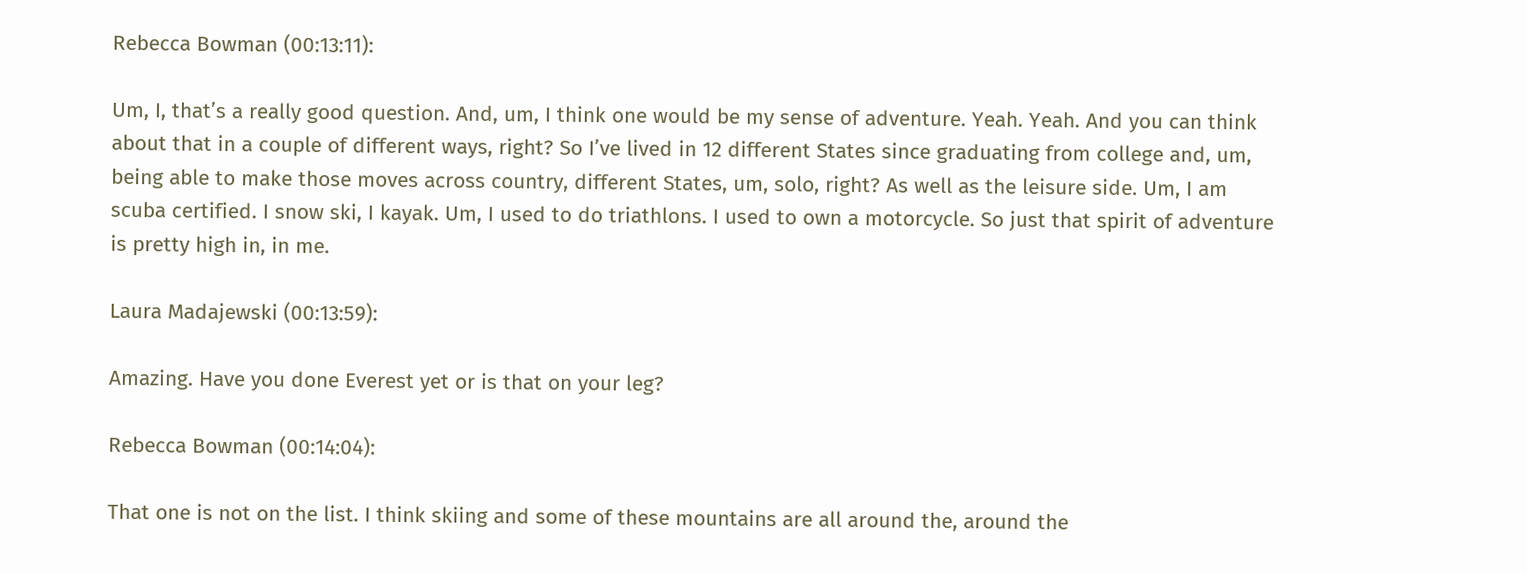Rebecca Bowman (00:13:11):

Um, I, that’s a really good question. And, um, I think one would be my sense of adventure. Yeah. Yeah. And you can think about that in a couple of different ways, right? So I’ve lived in 12 different States since graduating from college and, um, being able to make those moves across country, different States, um, solo, right? As well as the leisure side. Um, I am scuba certified. I snow ski, I kayak. Um, I used to do triathlons. I used to own a motorcycle. So just that spirit of adventure is pretty high in, in me.

Laura Madajewski (00:13:59):

Amazing. Have you done Everest yet or is that on your leg?

Rebecca Bowman (00:14:04):

That one is not on the list. I think skiing and some of these mountains are all around the, around the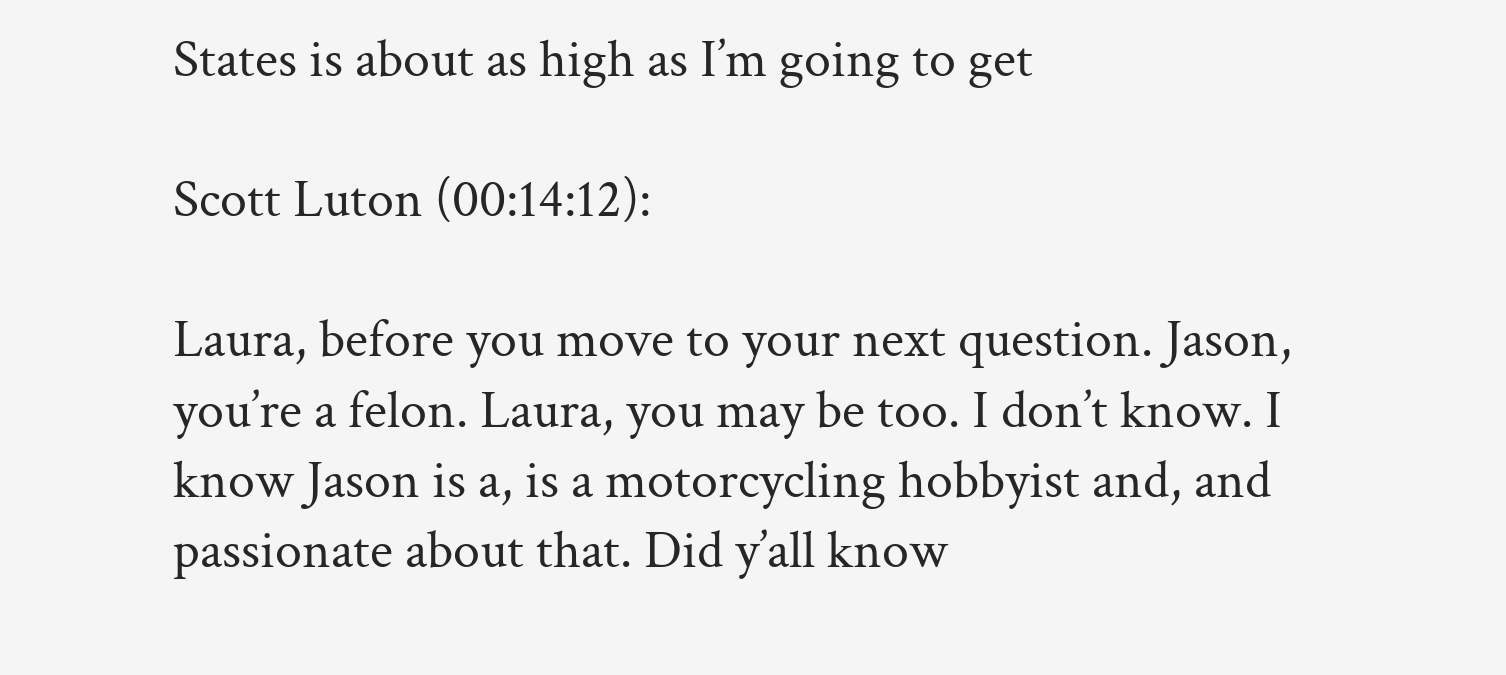States is about as high as I’m going to get

Scott Luton (00:14:12):

Laura, before you move to your next question. Jason, you’re a felon. Laura, you may be too. I don’t know. I know Jason is a, is a motorcycling hobbyist and, and passionate about that. Did y’all know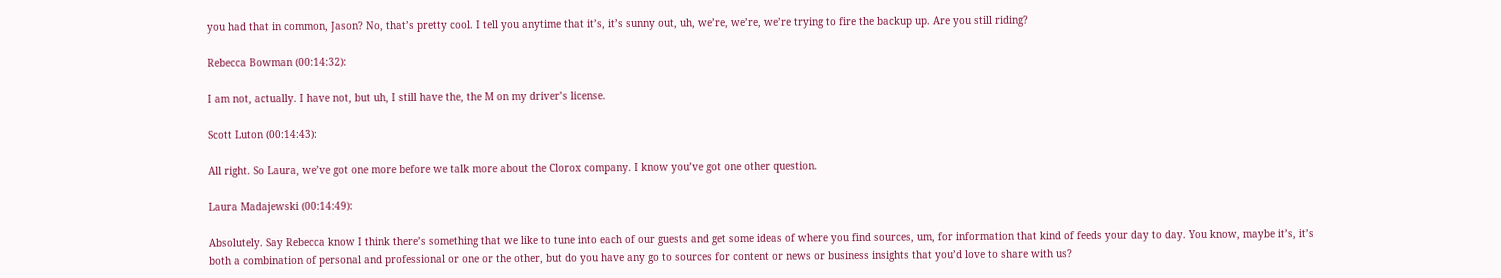you had that in common, Jason? No, that’s pretty cool. I tell you anytime that it’s, it’s sunny out, uh, we’re, we’re, we’re trying to fire the backup up. Are you still riding?

Rebecca Bowman (00:14:32):

I am not, actually. I have not, but uh, I still have the, the M on my driver’s license.

Scott Luton (00:14:43):

All right. So Laura, we’ve got one more before we talk more about the Clorox company. I know you’ve got one other question.

Laura Madajewski (00:14:49):

Absolutely. Say Rebecca know I think there’s something that we like to tune into each of our guests and get some ideas of where you find sources, um, for information that kind of feeds your day to day. You know, maybe it’s, it’s both a combination of personal and professional or one or the other, but do you have any go to sources for content or news or business insights that you’d love to share with us?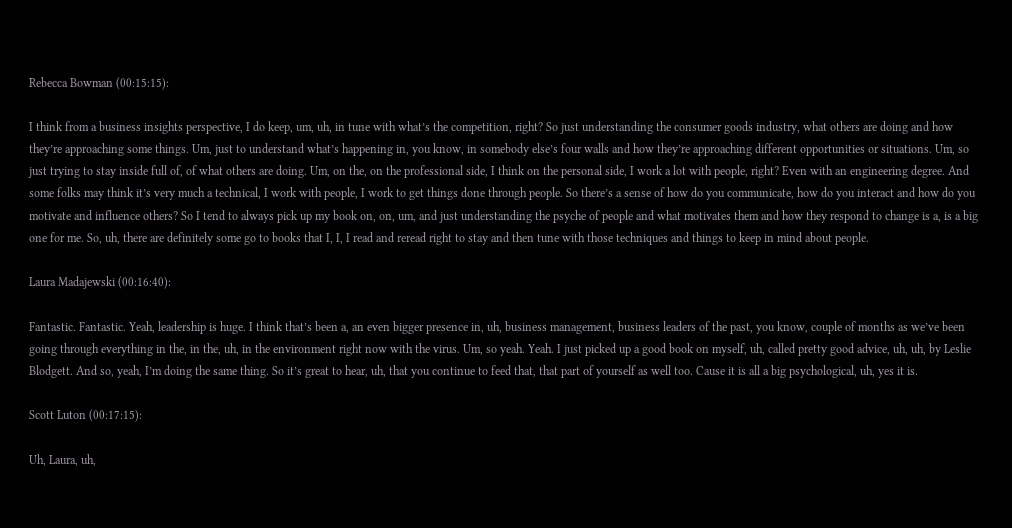Rebecca Bowman (00:15:15):

I think from a business insights perspective, I do keep, um, uh, in tune with what’s the competition, right? So just understanding the consumer goods industry, what others are doing and how they’re approaching some things. Um, just to understand what’s happening in, you know, in somebody else’s four walls and how they’re approaching different opportunities or situations. Um, so just trying to stay inside full of, of what others are doing. Um, on the, on the professional side, I think on the personal side, I work a lot with people, right? Even with an engineering degree. And some folks may think it’s very much a technical, I work with people, I work to get things done through people. So there’s a sense of how do you communicate, how do you interact and how do you motivate and influence others? So I tend to always pick up my book on, on, um, and just understanding the psyche of people and what motivates them and how they respond to change is a, is a big one for me. So, uh, there are definitely some go to books that I, I, I read and reread right to stay and then tune with those techniques and things to keep in mind about people.

Laura Madajewski (00:16:40):

Fantastic. Fantastic. Yeah, leadership is huge. I think that’s been a, an even bigger presence in, uh, business management, business leaders of the past, you know, couple of months as we’ve been going through everything in the, in the, uh, in the environment right now with the virus. Um, so yeah. Yeah. I just picked up a good book on myself, uh, called pretty good advice, uh, uh, by Leslie Blodgett. And so, yeah, I’m doing the same thing. So it’s great to hear, uh, that you continue to feed that, that part of yourself as well too. Cause it is all a big psychological, uh, yes it is.

Scott Luton (00:17:15):

Uh, Laura, uh,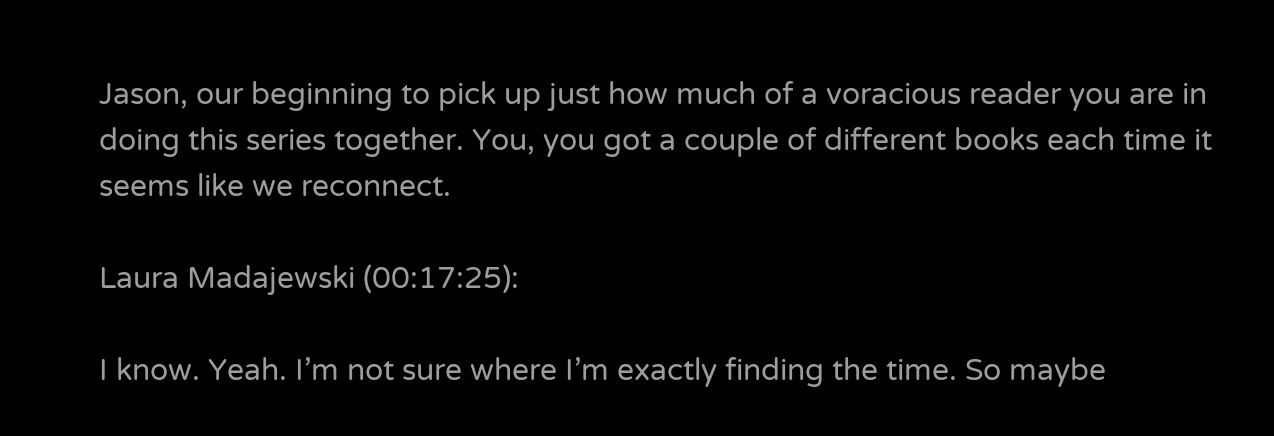Jason, our beginning to pick up just how much of a voracious reader you are in doing this series together. You, you got a couple of different books each time it seems like we reconnect.

Laura Madajewski (00:17:25):

I know. Yeah. I’m not sure where I’m exactly finding the time. So maybe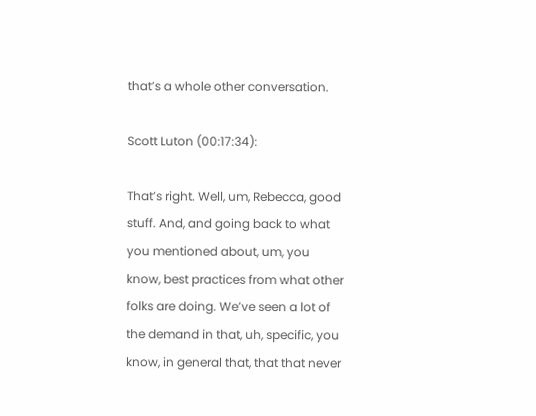that’s a whole other conversation.

Scott Luton (00:17:34):

That’s right. Well, um, Rebecca, good stuff. And, and going back to what you mentioned about, um, you know, best practices from what other folks are doing. We’ve seen a lot of the demand in that, uh, specific, you know, in general that, that that never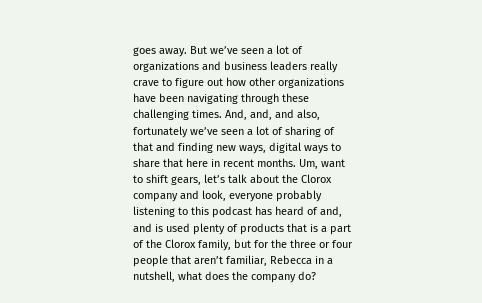goes away. But we’ve seen a lot of organizations and business leaders really crave to figure out how other organizations have been navigating through these challenging times. And, and, and also, fortunately we’ve seen a lot of sharing of that and finding new ways, digital ways to share that here in recent months. Um, want to shift gears, let’s talk about the Clorox company and look, everyone probably listening to this podcast has heard of and, and is used plenty of products that is a part of the Clorox family, but for the three or four people that aren’t familiar, Rebecca in a nutshell, what does the company do?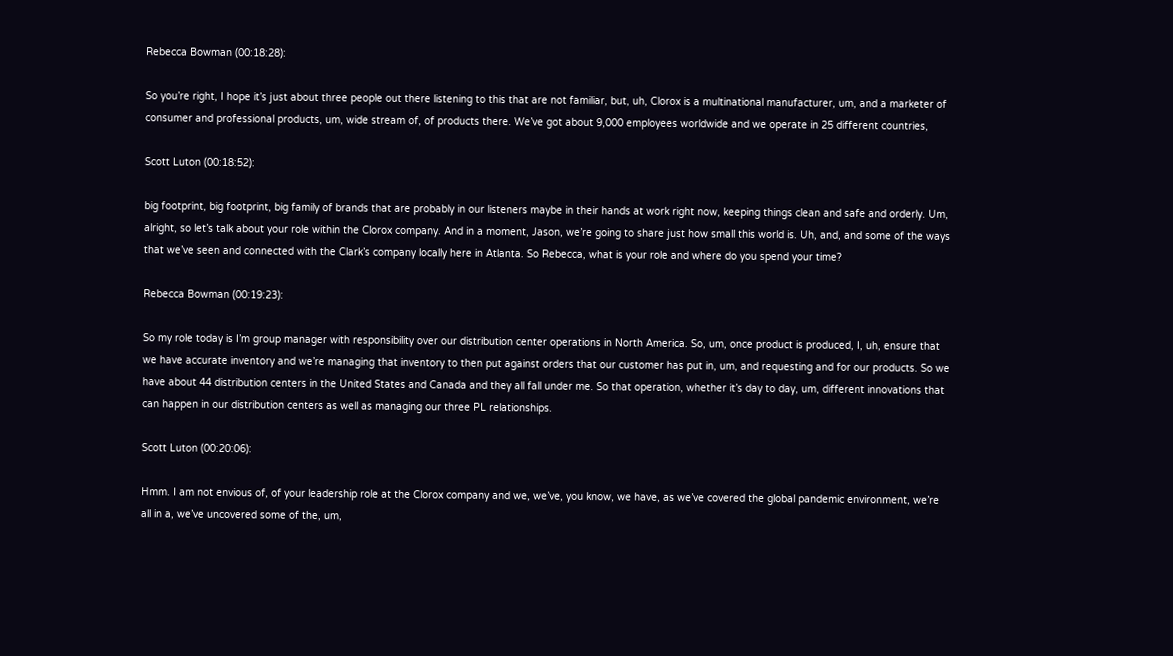Rebecca Bowman (00:18:28):

So you’re right, I hope it’s just about three people out there listening to this that are not familiar, but, uh, Clorox is a multinational manufacturer, um, and a marketer of consumer and professional products, um, wide stream of, of products there. We’ve got about 9,000 employees worldwide and we operate in 25 different countries,

Scott Luton (00:18:52):

big footprint, big footprint, big family of brands that are probably in our listeners maybe in their hands at work right now, keeping things clean and safe and orderly. Um, alright, so let’s talk about your role within the Clorox company. And in a moment, Jason, we’re going to share just how small this world is. Uh, and, and some of the ways that we’ve seen and connected with the Clark’s company locally here in Atlanta. So Rebecca, what is your role and where do you spend your time?

Rebecca Bowman (00:19:23):

So my role today is I’m group manager with responsibility over our distribution center operations in North America. So, um, once product is produced, I, uh, ensure that we have accurate inventory and we’re managing that inventory to then put against orders that our customer has put in, um, and requesting and for our products. So we have about 44 distribution centers in the United States and Canada and they all fall under me. So that operation, whether it’s day to day, um, different innovations that can happen in our distribution centers as well as managing our three PL relationships.

Scott Luton (00:20:06):

Hmm. I am not envious of, of your leadership role at the Clorox company and we, we’ve, you know, we have, as we’ve covered the global pandemic environment, we’re all in a, we’ve uncovered some of the, um,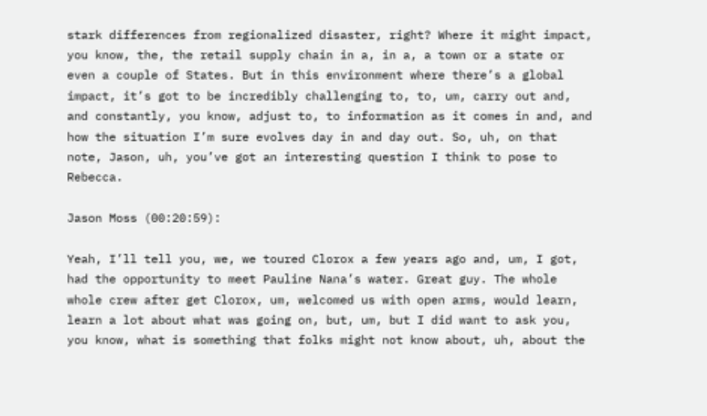stark differences from regionalized disaster, right? Where it might impact, you know, the, the retail supply chain in a, in a, a town or a state or even a couple of States. But in this environment where there’s a global impact, it’s got to be incredibly challenging to, to, um, carry out and, and constantly, you know, adjust to, to information as it comes in and, and how the situation I’m sure evolves day in and day out. So, uh, on that note, Jason, uh, you’ve got an interesting question I think to pose to Rebecca.

Jason Moss (00:20:59):

Yeah, I’ll tell you, we, we toured Clorox a few years ago and, um, I got, had the opportunity to meet Pauline Nana’s water. Great guy. The whole whole crew after get Clorox, um, welcomed us with open arms, would learn, learn a lot about what was going on, but, um, but I did want to ask you, you know, what is something that folks might not know about, uh, about the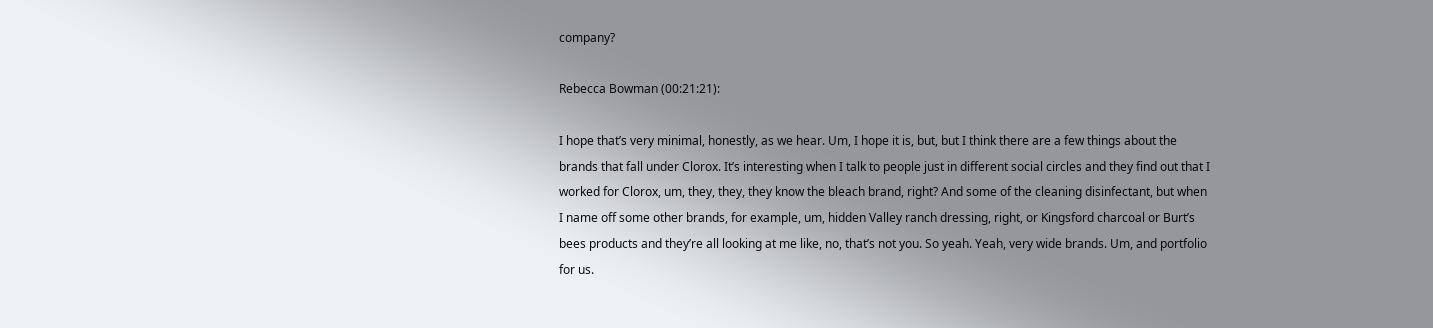company?

Rebecca Bowman (00:21:21):

I hope that’s very minimal, honestly, as we hear. Um, I hope it is, but, but I think there are a few things about the brands that fall under Clorox. It’s interesting when I talk to people just in different social circles and they find out that I worked for Clorox, um, they, they, they know the bleach brand, right? And some of the cleaning disinfectant, but when I name off some other brands, for example, um, hidden Valley ranch dressing, right, or Kingsford charcoal or Burt’s bees products and they’re all looking at me like, no, that’s not you. So yeah. Yeah, very wide brands. Um, and portfolio for us.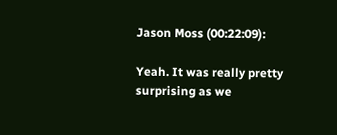Jason Moss (00:22:09):

Yeah. It was really pretty surprising as we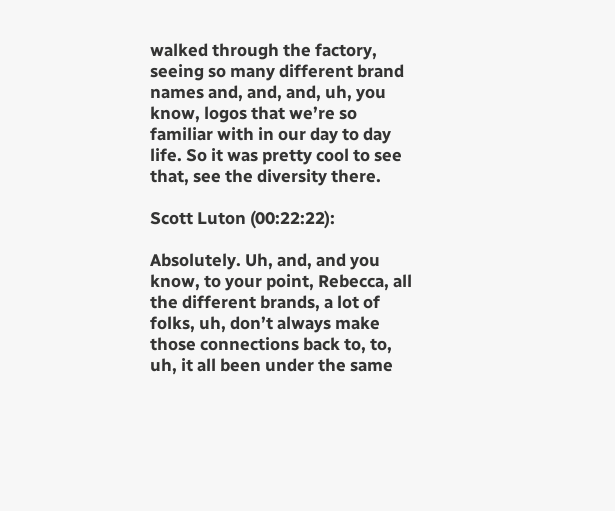walked through the factory, seeing so many different brand names and, and, and, uh, you know, logos that we’re so familiar with in our day to day life. So it was pretty cool to see that, see the diversity there.

Scott Luton (00:22:22):

Absolutely. Uh, and, and you know, to your point, Rebecca, all the different brands, a lot of folks, uh, don’t always make those connections back to, to, uh, it all been under the same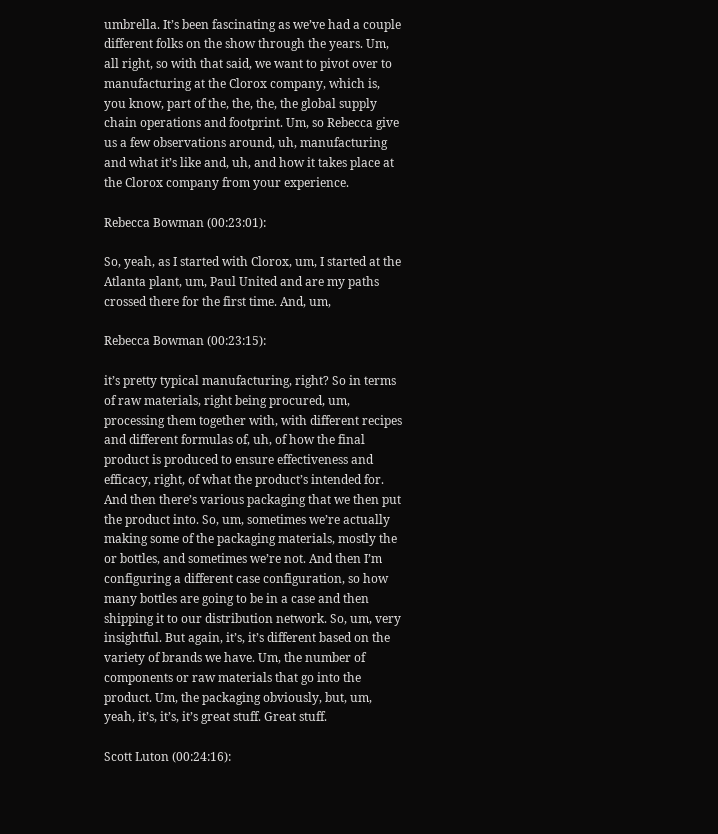umbrella. It’s been fascinating as we’ve had a couple different folks on the show through the years. Um, all right, so with that said, we want to pivot over to manufacturing at the Clorox company, which is, you know, part of the, the, the, the global supply chain operations and footprint. Um, so Rebecca give us a few observations around, uh, manufacturing and what it’s like and, uh, and how it takes place at the Clorox company from your experience.

Rebecca Bowman (00:23:01):

So, yeah, as I started with Clorox, um, I started at the Atlanta plant, um, Paul United and are my paths crossed there for the first time. And, um,

Rebecca Bowman (00:23:15):

it’s pretty typical manufacturing, right? So in terms of raw materials, right being procured, um, processing them together with, with different recipes and different formulas of, uh, of how the final product is produced to ensure effectiveness and efficacy, right, of what the product’s intended for. And then there’s various packaging that we then put the product into. So, um, sometimes we’re actually making some of the packaging materials, mostly the or bottles, and sometimes we’re not. And then I’m configuring a different case configuration, so how many bottles are going to be in a case and then shipping it to our distribution network. So, um, very insightful. But again, it’s, it’s different based on the variety of brands we have. Um, the number of components or raw materials that go into the product. Um, the packaging obviously, but, um, yeah, it’s, it’s, it’s great stuff. Great stuff.

Scott Luton (00:24:16):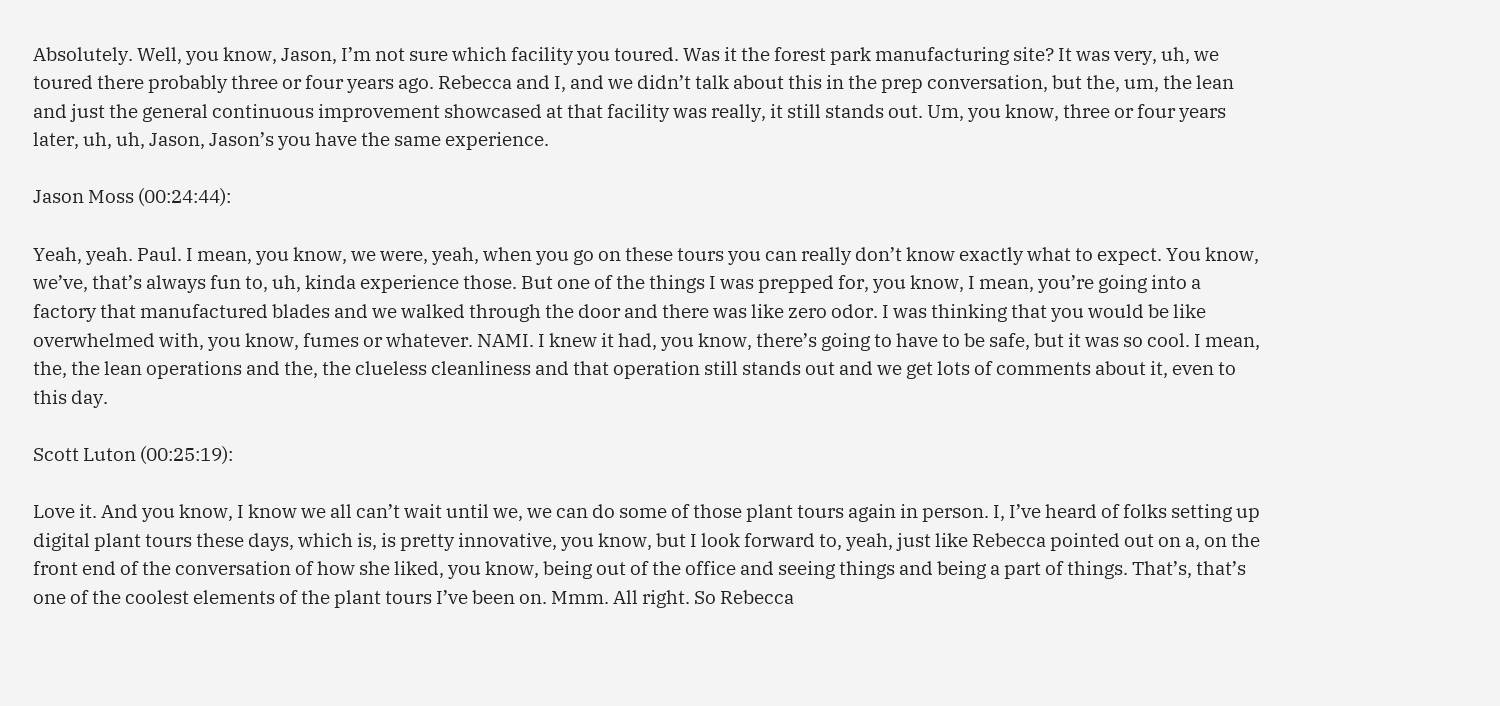Absolutely. Well, you know, Jason, I’m not sure which facility you toured. Was it the forest park manufacturing site? It was very, uh, we toured there probably three or four years ago. Rebecca and I, and we didn’t talk about this in the prep conversation, but the, um, the lean and just the general continuous improvement showcased at that facility was really, it still stands out. Um, you know, three or four years later, uh, uh, Jason, Jason’s you have the same experience.

Jason Moss (00:24:44):

Yeah, yeah. Paul. I mean, you know, we were, yeah, when you go on these tours you can really don’t know exactly what to expect. You know, we’ve, that’s always fun to, uh, kinda experience those. But one of the things I was prepped for, you know, I mean, you’re going into a factory that manufactured blades and we walked through the door and there was like zero odor. I was thinking that you would be like overwhelmed with, you know, fumes or whatever. NAMI. I knew it had, you know, there’s going to have to be safe, but it was so cool. I mean, the, the lean operations and the, the clueless cleanliness and that operation still stands out and we get lots of comments about it, even to this day.

Scott Luton (00:25:19):

Love it. And you know, I know we all can’t wait until we, we can do some of those plant tours again in person. I, I’ve heard of folks setting up digital plant tours these days, which is, is pretty innovative, you know, but I look forward to, yeah, just like Rebecca pointed out on a, on the front end of the conversation of how she liked, you know, being out of the office and seeing things and being a part of things. That’s, that’s one of the coolest elements of the plant tours I’ve been on. Mmm. All right. So Rebecca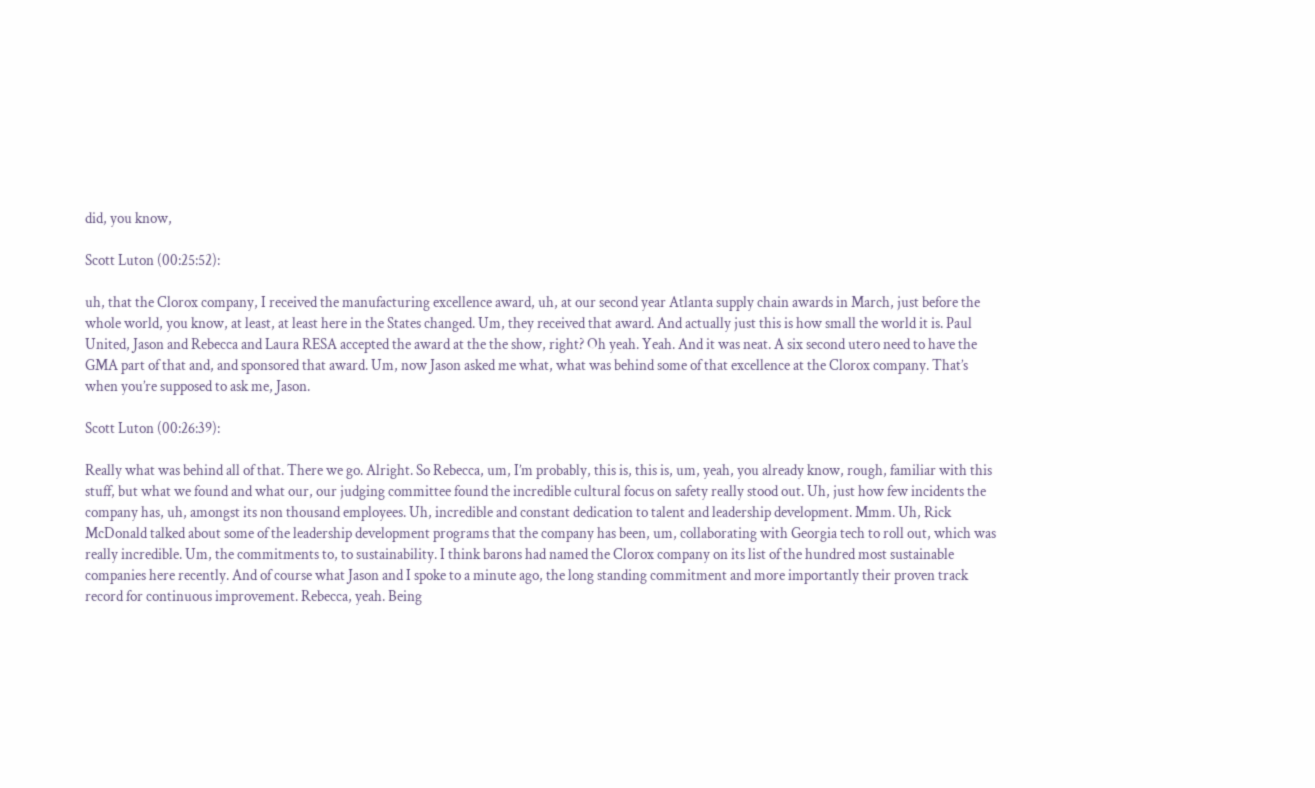did, you know,

Scott Luton (00:25:52):

uh, that the Clorox company, I received the manufacturing excellence award, uh, at our second year Atlanta supply chain awards in March, just before the whole world, you know, at least, at least here in the States changed. Um, they received that award. And actually just this is how small the world it is. Paul United, Jason and Rebecca and Laura RESA accepted the award at the the show, right? Oh yeah. Yeah. And it was neat. A six second utero need to have the GMA part of that and, and sponsored that award. Um, now Jason asked me what, what was behind some of that excellence at the Clorox company. That’s when you’re supposed to ask me, Jason.

Scott Luton (00:26:39):

Really what was behind all of that. There we go. Alright. So Rebecca, um, I’m probably, this is, this is, um, yeah, you already know, rough, familiar with this stuff, but what we found and what our, our judging committee found the incredible cultural focus on safety really stood out. Uh, just how few incidents the company has, uh, amongst its non thousand employees. Uh, incredible and constant dedication to talent and leadership development. Mmm. Uh, Rick McDonald talked about some of the leadership development programs that the company has been, um, collaborating with Georgia tech to roll out, which was really incredible. Um, the commitments to, to sustainability. I think barons had named the Clorox company on its list of the hundred most sustainable companies here recently. And of course what Jason and I spoke to a minute ago, the long standing commitment and more importantly their proven track record for continuous improvement. Rebecca, yeah. Being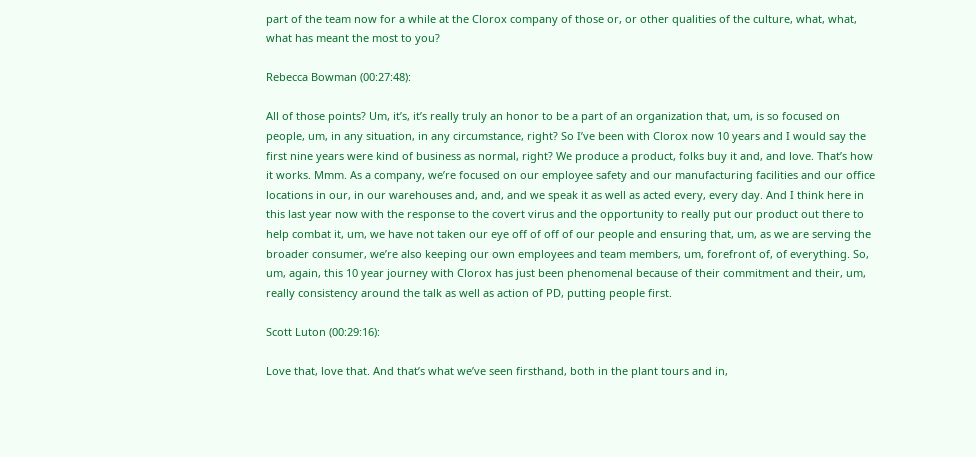part of the team now for a while at the Clorox company of those or, or other qualities of the culture, what, what, what has meant the most to you?

Rebecca Bowman (00:27:48):

All of those points? Um, it’s, it’s really truly an honor to be a part of an organization that, um, is so focused on people, um, in any situation, in any circumstance, right? So I’ve been with Clorox now 10 years and I would say the first nine years were kind of business as normal, right? We produce a product, folks buy it and, and love. That’s how it works. Mmm. As a company, we’re focused on our employee safety and our manufacturing facilities and our office locations in our, in our warehouses and, and, and we speak it as well as acted every, every day. And I think here in this last year now with the response to the covert virus and the opportunity to really put our product out there to help combat it, um, we have not taken our eye off of off of our people and ensuring that, um, as we are serving the broader consumer, we’re also keeping our own employees and team members, um, forefront of, of everything. So, um, again, this 10 year journey with Clorox has just been phenomenal because of their commitment and their, um, really consistency around the talk as well as action of PD, putting people first.

Scott Luton (00:29:16):

Love that, love that. And that’s what we’ve seen firsthand, both in the plant tours and in,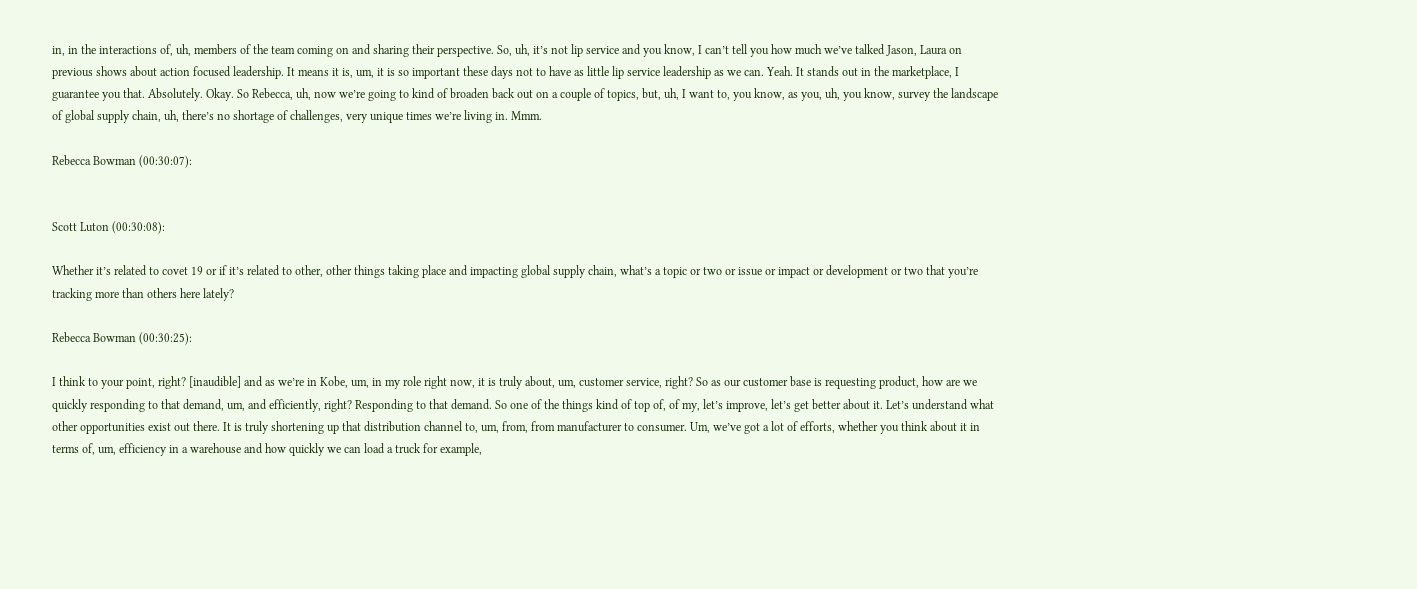in, in the interactions of, uh, members of the team coming on and sharing their perspective. So, uh, it’s not lip service and you know, I can’t tell you how much we’ve talked Jason, Laura on previous shows about action focused leadership. It means it is, um, it is so important these days not to have as little lip service leadership as we can. Yeah. It stands out in the marketplace, I guarantee you that. Absolutely. Okay. So Rebecca, uh, now we’re going to kind of broaden back out on a couple of topics, but, uh, I want to, you know, as you, uh, you know, survey the landscape of global supply chain, uh, there’s no shortage of challenges, very unique times we’re living in. Mmm.

Rebecca Bowman (00:30:07):


Scott Luton (00:30:08):

Whether it’s related to covet 19 or if it’s related to other, other things taking place and impacting global supply chain, what’s a topic or two or issue or impact or development or two that you’re tracking more than others here lately?

Rebecca Bowman (00:30:25):

I think to your point, right? [inaudible] and as we’re in Kobe, um, in my role right now, it is truly about, um, customer service, right? So as our customer base is requesting product, how are we quickly responding to that demand, um, and efficiently, right? Responding to that demand. So one of the things kind of top of, of my, let’s improve, let’s get better about it. Let’s understand what other opportunities exist out there. It is truly shortening up that distribution channel to, um, from, from manufacturer to consumer. Um, we’ve got a lot of efforts, whether you think about it in terms of, um, efficiency in a warehouse and how quickly we can load a truck for example,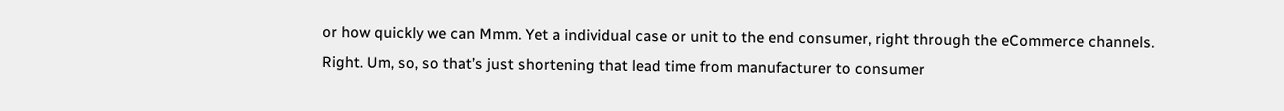or how quickly we can Mmm. Yet a individual case or unit to the end consumer, right through the eCommerce channels. Right. Um, so, so that’s just shortening that lead time from manufacturer to consumer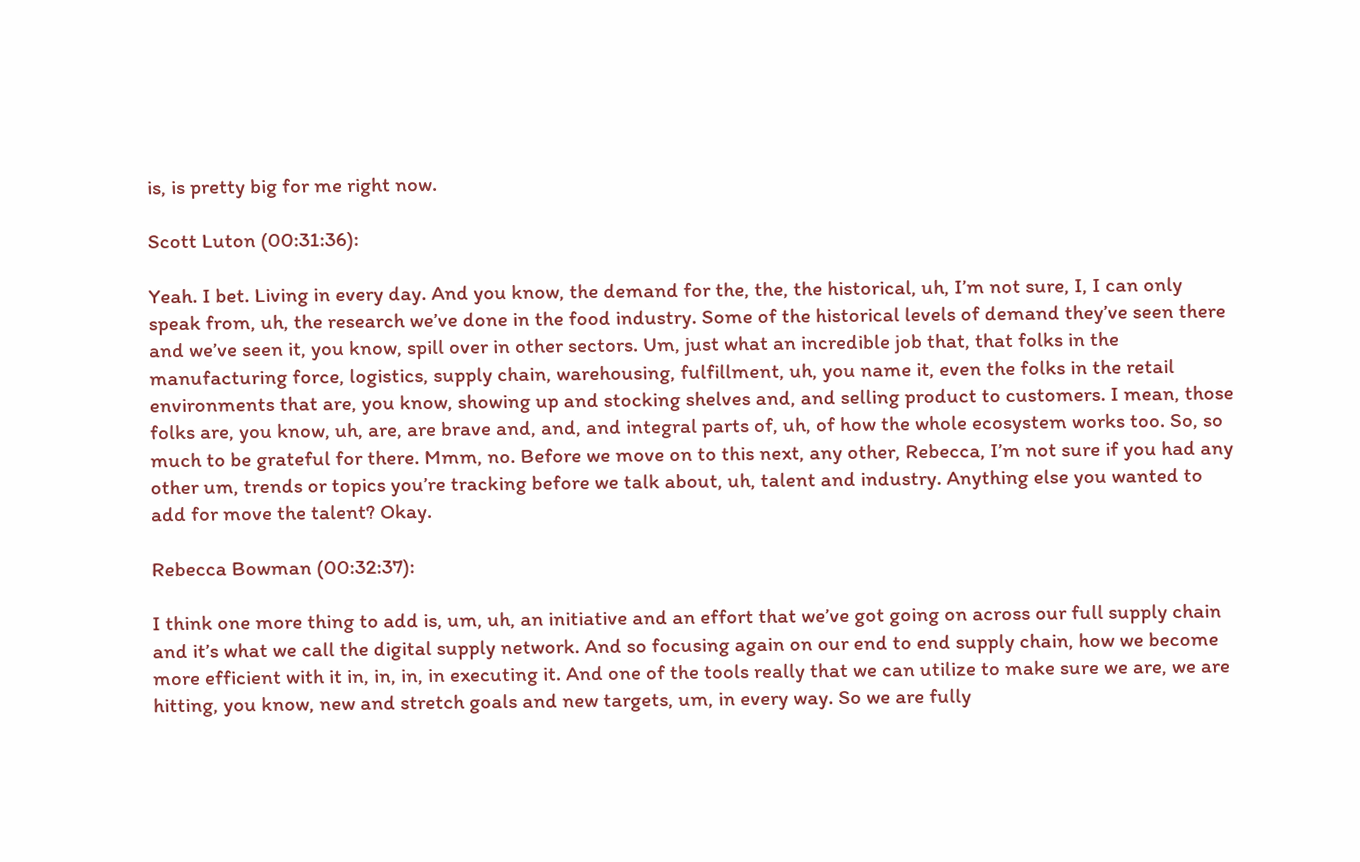is, is pretty big for me right now.

Scott Luton (00:31:36):

Yeah. I bet. Living in every day. And you know, the demand for the, the, the historical, uh, I’m not sure, I, I can only speak from, uh, the research we’ve done in the food industry. Some of the historical levels of demand they’ve seen there and we’ve seen it, you know, spill over in other sectors. Um, just what an incredible job that, that folks in the manufacturing force, logistics, supply chain, warehousing, fulfillment, uh, you name it, even the folks in the retail environments that are, you know, showing up and stocking shelves and, and selling product to customers. I mean, those folks are, you know, uh, are, are brave and, and, and integral parts of, uh, of how the whole ecosystem works too. So, so much to be grateful for there. Mmm, no. Before we move on to this next, any other, Rebecca, I’m not sure if you had any other um, trends or topics you’re tracking before we talk about, uh, talent and industry. Anything else you wanted to add for move the talent? Okay.

Rebecca Bowman (00:32:37):

I think one more thing to add is, um, uh, an initiative and an effort that we’ve got going on across our full supply chain and it’s what we call the digital supply network. And so focusing again on our end to end supply chain, how we become more efficient with it in, in, in, in executing it. And one of the tools really that we can utilize to make sure we are, we are hitting, you know, new and stretch goals and new targets, um, in every way. So we are fully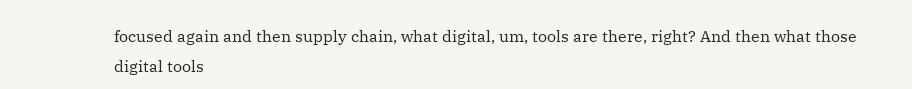focused again and then supply chain, what digital, um, tools are there, right? And then what those digital tools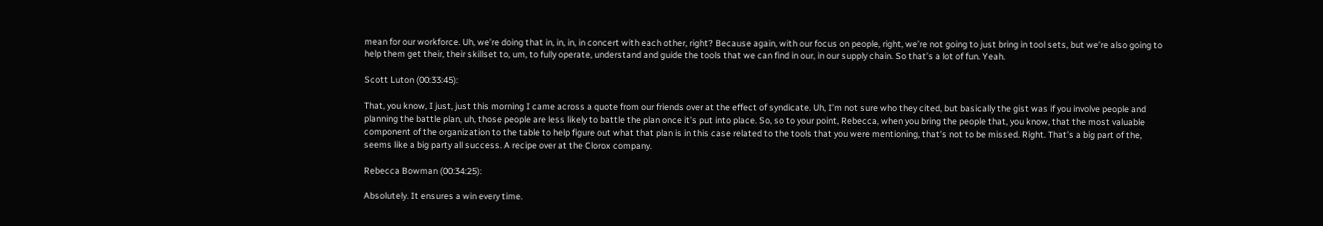mean for our workforce. Uh, we’re doing that in, in, in, in concert with each other, right? Because again, with our focus on people, right, we’re not going to just bring in tool sets, but we’re also going to help them get their, their skillset to, um, to fully operate, understand and guide the tools that we can find in our, in our supply chain. So that’s a lot of fun. Yeah.

Scott Luton (00:33:45):

That, you know, I just, just this morning I came across a quote from our friends over at the effect of syndicate. Uh, I’m not sure who they cited, but basically the gist was if you involve people and planning the battle plan, uh, those people are less likely to battle the plan once it’s put into place. So, so to your point, Rebecca, when you bring the people that, you know, that the most valuable component of the organization to the table to help figure out what that plan is in this case related to the tools that you were mentioning, that’s not to be missed. Right. That’s a big part of the, seems like a big party all success. A recipe over at the Clorox company.

Rebecca Bowman (00:34:25):

Absolutely. It ensures a win every time.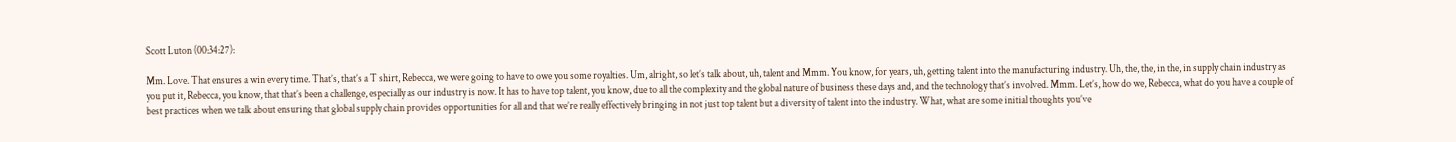Scott Luton (00:34:27):

Mm. Love. That ensures a win every time. That’s, that’s a T shirt, Rebecca, we were going to have to owe you some royalties. Um, alright, so let’s talk about, uh, talent and Mmm. You know, for years, uh, getting talent into the manufacturing industry. Uh, the, the, in the, in supply chain industry as you put it, Rebecca, you know, that that’s been a challenge, especially as our industry is now. It has to have top talent, you know, due to all the complexity and the global nature of business these days and, and the technology that’s involved. Mmm. Let’s, how do we, Rebecca, what do you have a couple of best practices when we talk about ensuring that global supply chain provides opportunities for all and that we’re really effectively bringing in not just top talent but a diversity of talent into the industry. What, what are some initial thoughts you’ve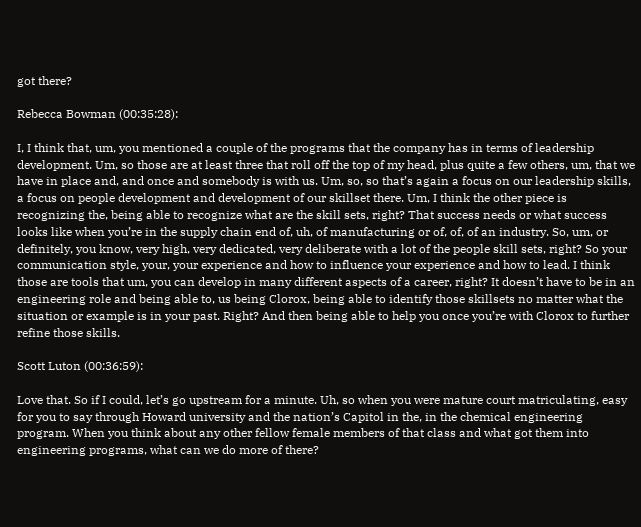got there?

Rebecca Bowman (00:35:28):

I, I think that, um, you mentioned a couple of the programs that the company has in terms of leadership development. Um, so those are at least three that roll off the top of my head, plus quite a few others, um, that we have in place and, and once and somebody is with us. Um, so, so that’s again a focus on our leadership skills, a focus on people development and development of our skillset there. Um, I think the other piece is recognizing the, being able to recognize what are the skill sets, right? That success needs or what success looks like when you’re in the supply chain end of, uh, of manufacturing or of, of, of an industry. So, um, or definitely, you know, very high, very dedicated, very deliberate with a lot of the people skill sets, right? So your communication style, your, your experience and how to influence your experience and how to lead. I think those are tools that um, you can develop in many different aspects of a career, right? It doesn’t have to be in an engineering role and being able to, us being Clorox, being able to identify those skillsets no matter what the situation or example is in your past. Right? And then being able to help you once you’re with Clorox to further refine those skills.

Scott Luton (00:36:59):

Love that. So if I could, let’s go upstream for a minute. Uh, so when you were mature court matriculating, easy for you to say through Howard university and the nation’s Capitol in the, in the chemical engineering program. When you think about any other fellow female members of that class and what got them into engineering programs, what can we do more of there?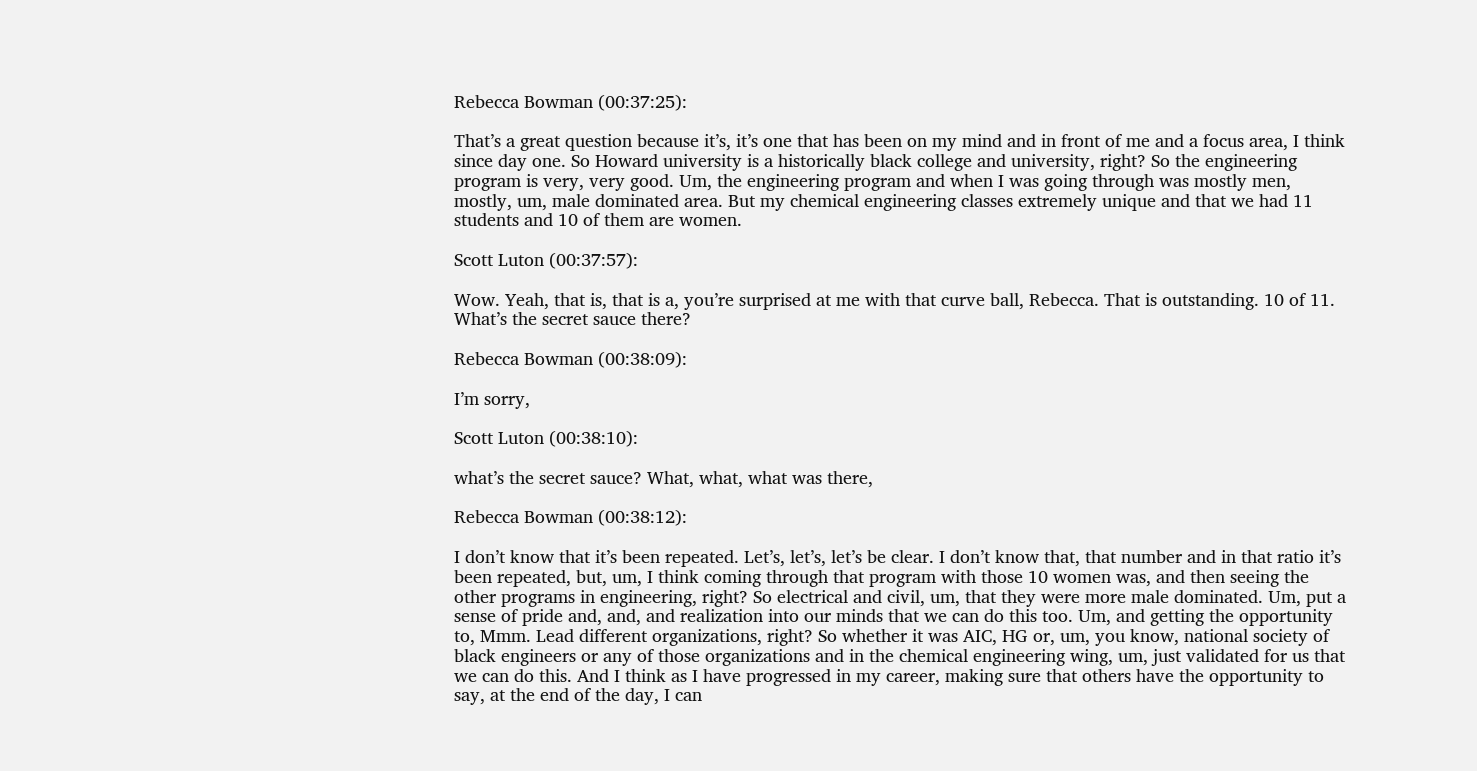Rebecca Bowman (00:37:25):

That’s a great question because it’s, it’s one that has been on my mind and in front of me and a focus area, I think since day one. So Howard university is a historically black college and university, right? So the engineering program is very, very good. Um, the engineering program and when I was going through was mostly men, mostly, um, male dominated area. But my chemical engineering classes extremely unique and that we had 11 students and 10 of them are women.

Scott Luton (00:37:57):

Wow. Yeah, that is, that is a, you’re surprised at me with that curve ball, Rebecca. That is outstanding. 10 of 11. What’s the secret sauce there?

Rebecca Bowman (00:38:09):

I’m sorry,

Scott Luton (00:38:10):

what’s the secret sauce? What, what, what was there,

Rebecca Bowman (00:38:12):

I don’t know that it’s been repeated. Let’s, let’s, let’s be clear. I don’t know that, that number and in that ratio it’s been repeated, but, um, I think coming through that program with those 10 women was, and then seeing the other programs in engineering, right? So electrical and civil, um, that they were more male dominated. Um, put a sense of pride and, and, and realization into our minds that we can do this too. Um, and getting the opportunity to, Mmm. Lead different organizations, right? So whether it was AIC, HG or, um, you know, national society of black engineers or any of those organizations and in the chemical engineering wing, um, just validated for us that we can do this. And I think as I have progressed in my career, making sure that others have the opportunity to say, at the end of the day, I can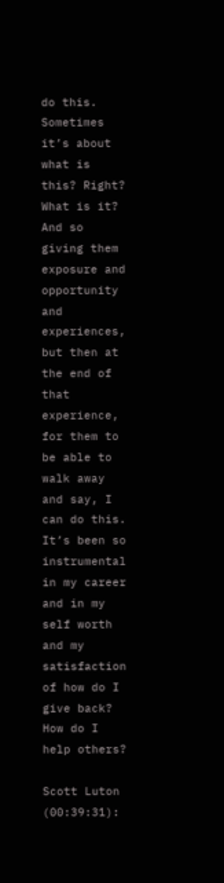do this. Sometimes it’s about what is this? Right? What is it? And so giving them exposure and opportunity and experiences, but then at the end of that experience, for them to be able to walk away and say, I can do this. It’s been so instrumental in my career and in my self worth and my satisfaction of how do I give back? How do I help others?

Scott Luton (00:39:31):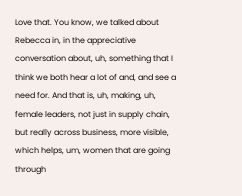Love that. You know, we talked about Rebecca in, in the appreciative conversation about, uh, something that I think we both hear a lot of and, and see a need for. And that is, uh, making, uh, female leaders, not just in supply chain, but really across business, more visible, which helps, um, women that are going through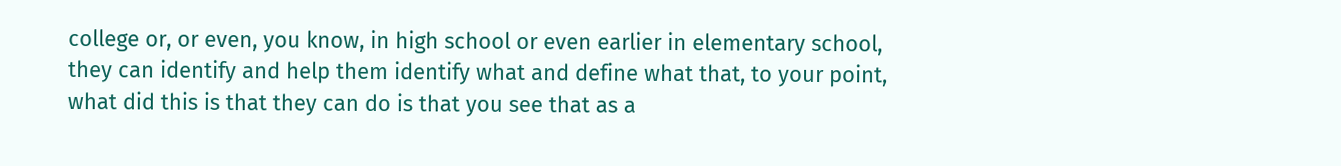college or, or even, you know, in high school or even earlier in elementary school, they can identify and help them identify what and define what that, to your point, what did this is that they can do is that you see that as a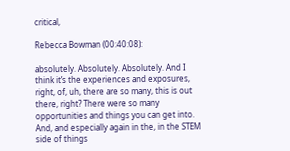critical,

Rebecca Bowman (00:40:08):

absolutely. Absolutely. Absolutely. And I think it’s the experiences and exposures, right, of, uh, there are so many, this is out there, right? There were so many opportunities and things you can get into. And, and especially again in the, in the STEM side of things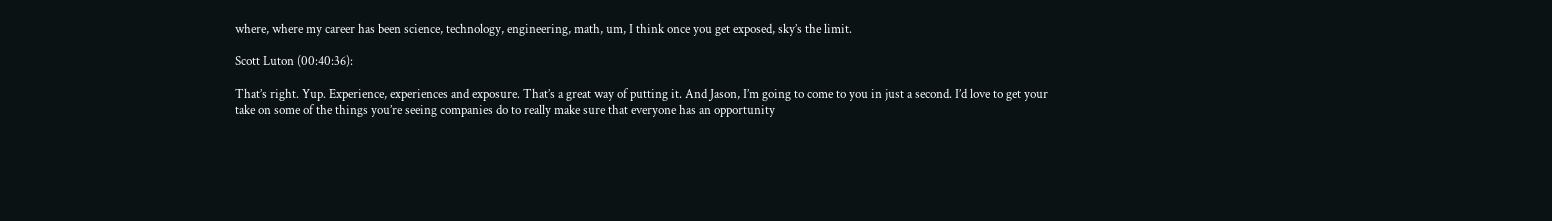where, where my career has been science, technology, engineering, math, um, I think once you get exposed, sky’s the limit.

Scott Luton (00:40:36):

That’s right. Yup. Experience, experiences and exposure. That’s a great way of putting it. And Jason, I’m going to come to you in just a second. I’d love to get your take on some of the things you’re seeing companies do to really make sure that everyone has an opportunity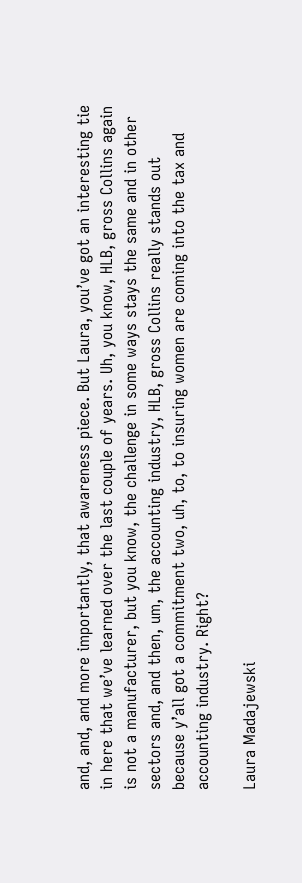and, and, and more importantly, that awareness piece. But Laura, you’ve got an interesting tie in here that we’ve learned over the last couple of years. Uh, you know, HLB, gross Collins again is not a manufacturer, but you know, the challenge in some ways stays the same and in other sectors and, and then, um, the accounting industry, HLB, gross Collins really stands out because y’all got a commitment two, uh, to, to insuring women are coming into the tax and accounting industry. Right?

Laura Madajewski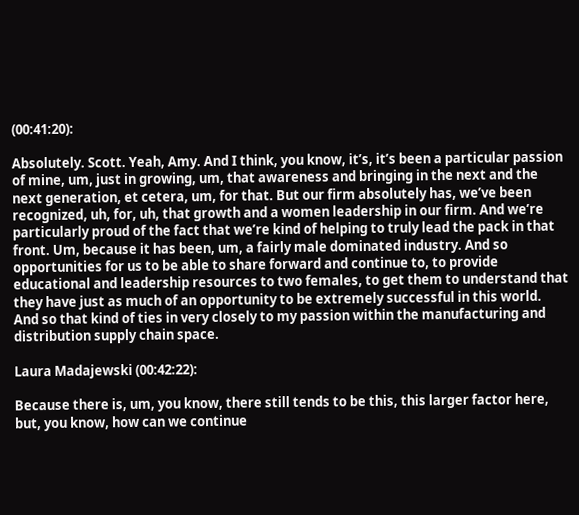(00:41:20):

Absolutely. Scott. Yeah, Amy. And I think, you know, it’s, it’s been a particular passion of mine, um, just in growing, um, that awareness and bringing in the next and the next generation, et cetera, um, for that. But our firm absolutely has, we’ve been recognized, uh, for, uh, that growth and a women leadership in our firm. And we’re particularly proud of the fact that we’re kind of helping to truly lead the pack in that front. Um, because it has been, um, a fairly male dominated industry. And so opportunities for us to be able to share forward and continue to, to provide educational and leadership resources to two females, to get them to understand that they have just as much of an opportunity to be extremely successful in this world. And so that kind of ties in very closely to my passion within the manufacturing and distribution supply chain space.

Laura Madajewski (00:42:22):

Because there is, um, you know, there still tends to be this, this larger factor here, but, you know, how can we continue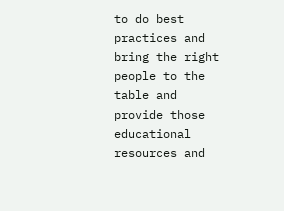to do best practices and bring the right people to the table and provide those educational resources and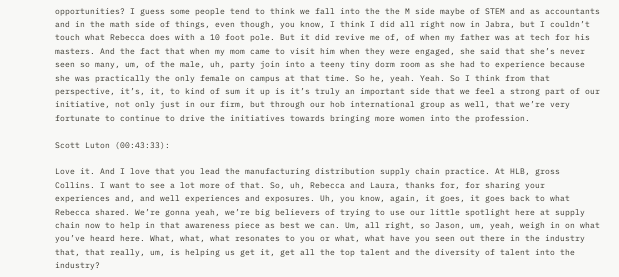opportunities? I guess some people tend to think we fall into the the M side maybe of STEM and as accountants and in the math side of things, even though, you know, I think I did all right now in Jabra, but I couldn’t touch what Rebecca does with a 10 foot pole. But it did revive me of, of when my father was at tech for his masters. And the fact that when my mom came to visit him when they were engaged, she said that she’s never seen so many, um, of the male, uh, party join into a teeny tiny dorm room as she had to experience because she was practically the only female on campus at that time. So he, yeah. Yeah. So I think from that perspective, it’s, it, to kind of sum it up is it’s truly an important side that we feel a strong part of our initiative, not only just in our firm, but through our hob international group as well, that we’re very fortunate to continue to drive the initiatives towards bringing more women into the profession.

Scott Luton (00:43:33):

Love it. And I love that you lead the manufacturing distribution supply chain practice. At HLB, gross Collins. I want to see a lot more of that. So, uh, Rebecca and Laura, thanks for, for sharing your experiences and, and well experiences and exposures. Uh, you know, again, it goes, it goes back to what Rebecca shared. We’re gonna yeah, we’re big believers of trying to use our little spotlight here at supply chain now to help in that awareness piece as best we can. Um, all right, so Jason, um, yeah, weigh in on what you’ve heard here. What, what, what resonates to you or what, what have you seen out there in the industry that, that really, um, is helping us get it, get all the top talent and the diversity of talent into the industry?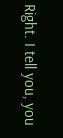Right. I tell you, you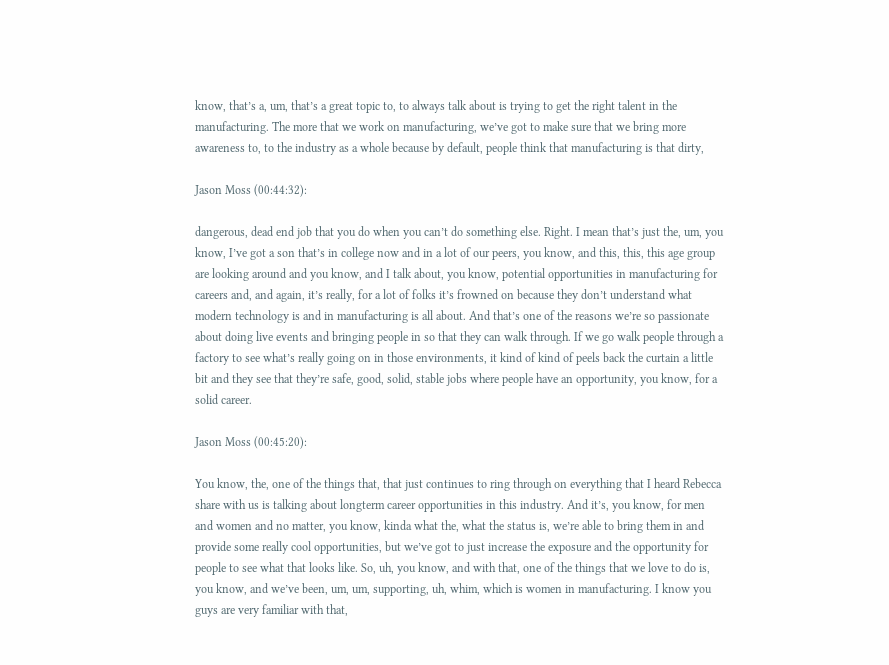know, that’s a, um, that’s a great topic to, to always talk about is trying to get the right talent in the manufacturing. The more that we work on manufacturing, we’ve got to make sure that we bring more awareness to, to the industry as a whole because by default, people think that manufacturing is that dirty,

Jason Moss (00:44:32):

dangerous, dead end job that you do when you can’t do something else. Right. I mean that’s just the, um, you know, I’ve got a son that’s in college now and in a lot of our peers, you know, and this, this, this age group are looking around and you know, and I talk about, you know, potential opportunities in manufacturing for careers and, and again, it’s really, for a lot of folks it’s frowned on because they don’t understand what modern technology is and in manufacturing is all about. And that’s one of the reasons we’re so passionate about doing live events and bringing people in so that they can walk through. If we go walk people through a factory to see what’s really going on in those environments, it kind of kind of peels back the curtain a little bit and they see that they’re safe, good, solid, stable jobs where people have an opportunity, you know, for a solid career.

Jason Moss (00:45:20):

You know, the, one of the things that, that just continues to ring through on everything that I heard Rebecca share with us is talking about longterm career opportunities in this industry. And it’s, you know, for men and women and no matter, you know, kinda what the, what the status is, we’re able to bring them in and provide some really cool opportunities, but we’ve got to just increase the exposure and the opportunity for people to see what that looks like. So, uh, you know, and with that, one of the things that we love to do is, you know, and we’ve been, um, um, supporting, uh, whim, which is women in manufacturing. I know you guys are very familiar with that,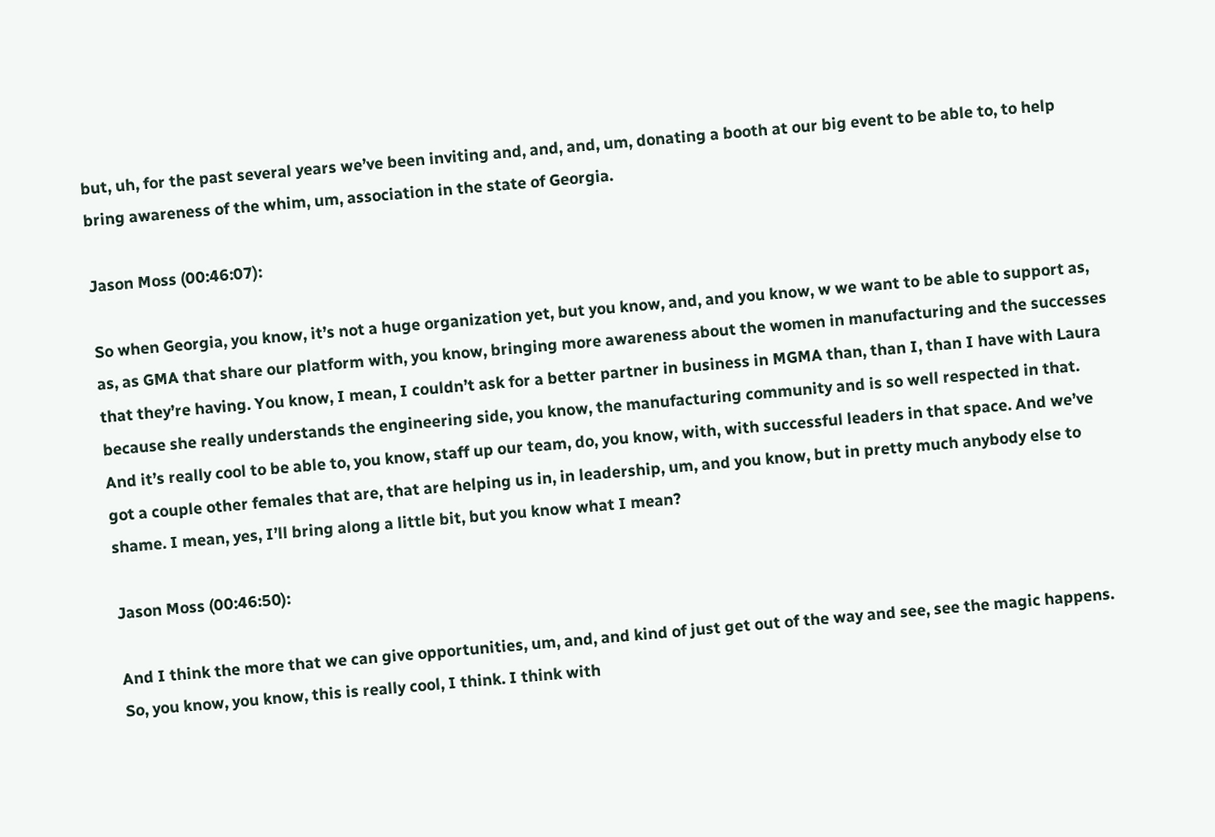but, uh, for the past several years we’ve been inviting and, and, and, um, donating a booth at our big event to be able to, to help bring awareness of the whim, um, association in the state of Georgia.

Jason Moss (00:46:07):

So when Georgia, you know, it’s not a huge organization yet, but you know, and, and you know, w we want to be able to support as, as, as GMA that share our platform with, you know, bringing more awareness about the women in manufacturing and the successes that they’re having. You know, I mean, I couldn’t ask for a better partner in business in MGMA than, than I, than I have with Laura because she really understands the engineering side, you know, the manufacturing community and is so well respected in that. And it’s really cool to be able to, you know, staff up our team, do, you know, with, with successful leaders in that space. And we’ve got a couple other females that are, that are helping us in, in leadership, um, and you know, but in pretty much anybody else to shame. I mean, yes, I’ll bring along a little bit, but you know what I mean?

Jason Moss (00:46:50):

And I think the more that we can give opportunities, um, and, and kind of just get out of the way and see, see the magic happens. So, you know, you know, this is really cool, I think. I think with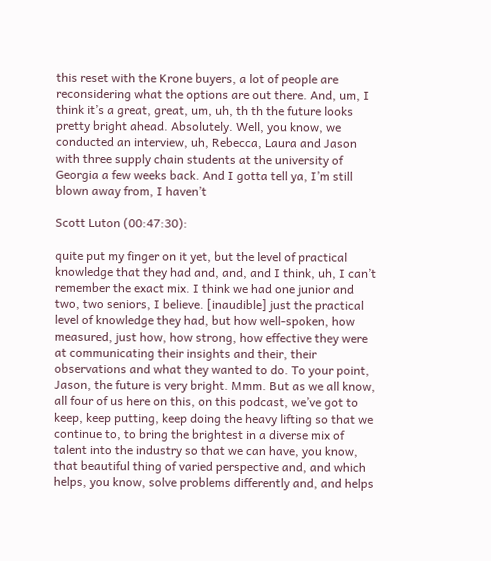this reset with the Krone buyers, a lot of people are reconsidering what the options are out there. And, um, I think it’s a great, great, um, uh, th th the future looks pretty bright ahead. Absolutely. Well, you know, we conducted an interview, uh, Rebecca, Laura and Jason with three supply chain students at the university of Georgia a few weeks back. And I gotta tell ya, I’m still blown away from, I haven’t

Scott Luton (00:47:30):

quite put my finger on it yet, but the level of practical knowledge that they had and, and, and I think, uh, I can’t remember the exact mix. I think we had one junior and two, two seniors, I believe. [inaudible] just the practical level of knowledge they had, but how well-spoken, how measured, just how, how strong, how effective they were at communicating their insights and their, their observations and what they wanted to do. To your point, Jason, the future is very bright. Mmm. But as we all know, all four of us here on this, on this podcast, we’ve got to keep, keep putting, keep doing the heavy lifting so that we continue to, to bring the brightest in a diverse mix of talent into the industry so that we can have, you know, that beautiful thing of varied perspective and, and which helps, you know, solve problems differently and, and helps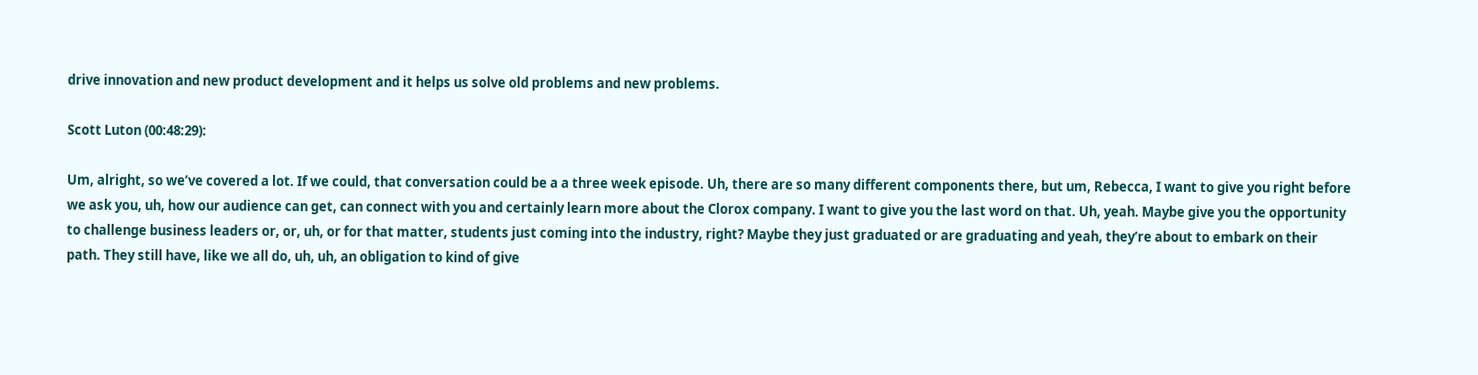drive innovation and new product development and it helps us solve old problems and new problems.

Scott Luton (00:48:29):

Um, alright, so we’ve covered a lot. If we could, that conversation could be a a three week episode. Uh, there are so many different components there, but um, Rebecca, I want to give you right before we ask you, uh, how our audience can get, can connect with you and certainly learn more about the Clorox company. I want to give you the last word on that. Uh, yeah. Maybe give you the opportunity to challenge business leaders or, or, uh, or for that matter, students just coming into the industry, right? Maybe they just graduated or are graduating and yeah, they’re about to embark on their path. They still have, like we all do, uh, uh, an obligation to kind of give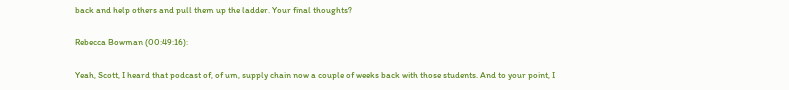back and help others and pull them up the ladder. Your final thoughts?

Rebecca Bowman (00:49:16):

Yeah, Scott, I heard that podcast of, of um, supply chain now a couple of weeks back with those students. And to your point, I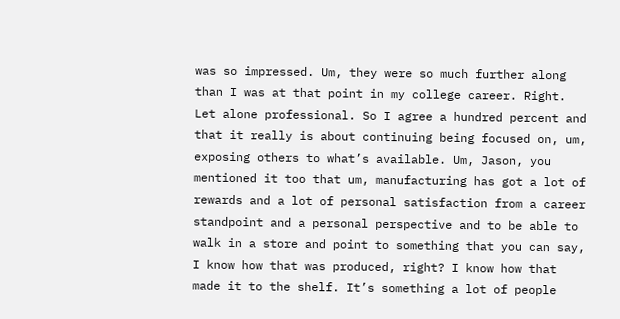was so impressed. Um, they were so much further along than I was at that point in my college career. Right. Let alone professional. So I agree a hundred percent and that it really is about continuing being focused on, um, exposing others to what’s available. Um, Jason, you mentioned it too that um, manufacturing has got a lot of rewards and a lot of personal satisfaction from a career standpoint and a personal perspective and to be able to walk in a store and point to something that you can say, I know how that was produced, right? I know how that made it to the shelf. It’s something a lot of people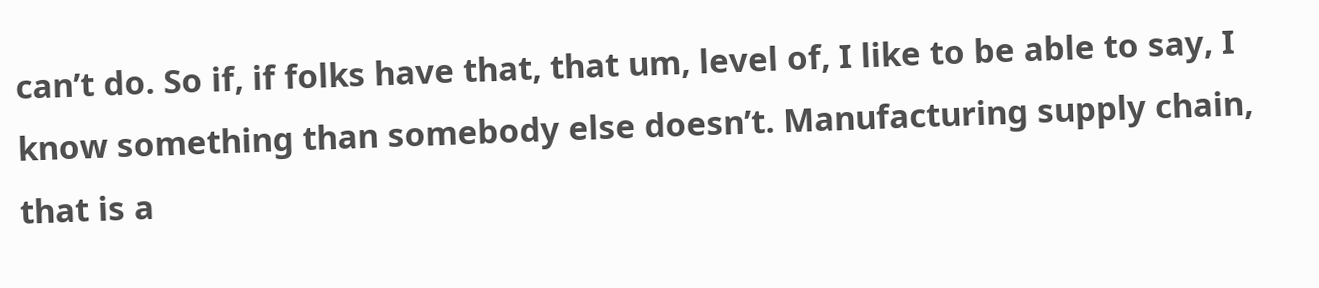can’t do. So if, if folks have that, that um, level of, I like to be able to say, I know something than somebody else doesn’t. Manufacturing supply chain, that is a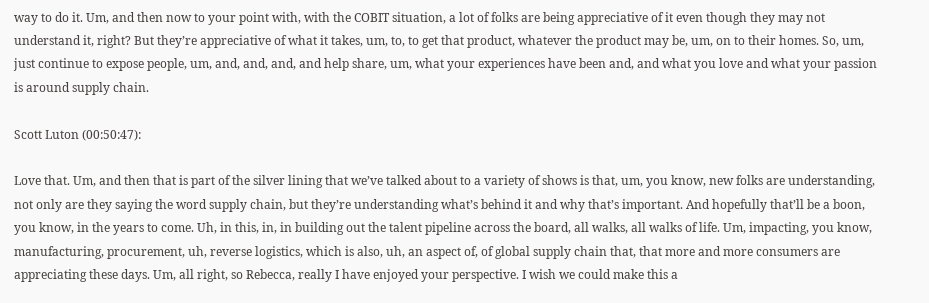way to do it. Um, and then now to your point with, with the COBIT situation, a lot of folks are being appreciative of it even though they may not understand it, right? But they’re appreciative of what it takes, um, to, to get that product, whatever the product may be, um, on to their homes. So, um, just continue to expose people, um, and, and, and, and help share, um, what your experiences have been and, and what you love and what your passion is around supply chain.

Scott Luton (00:50:47):

Love that. Um, and then that is part of the silver lining that we’ve talked about to a variety of shows is that, um, you know, new folks are understanding, not only are they saying the word supply chain, but they’re understanding what’s behind it and why that’s important. And hopefully that’ll be a boon, you know, in the years to come. Uh, in this, in, in building out the talent pipeline across the board, all walks, all walks of life. Um, impacting, you know, manufacturing, procurement, uh, reverse logistics, which is also, uh, an aspect of, of global supply chain that, that more and more consumers are appreciating these days. Um, all right, so Rebecca, really I have enjoyed your perspective. I wish we could make this a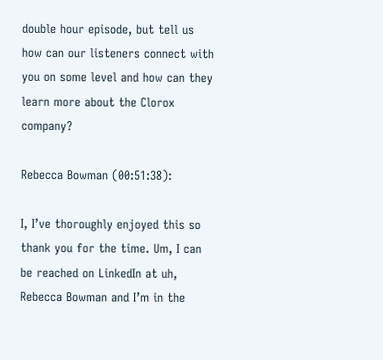double hour episode, but tell us how can our listeners connect with you on some level and how can they learn more about the Clorox company?

Rebecca Bowman (00:51:38):

I, I’ve thoroughly enjoyed this so thank you for the time. Um, I can be reached on LinkedIn at uh, Rebecca Bowman and I’m in the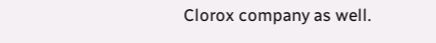Clorox company as well.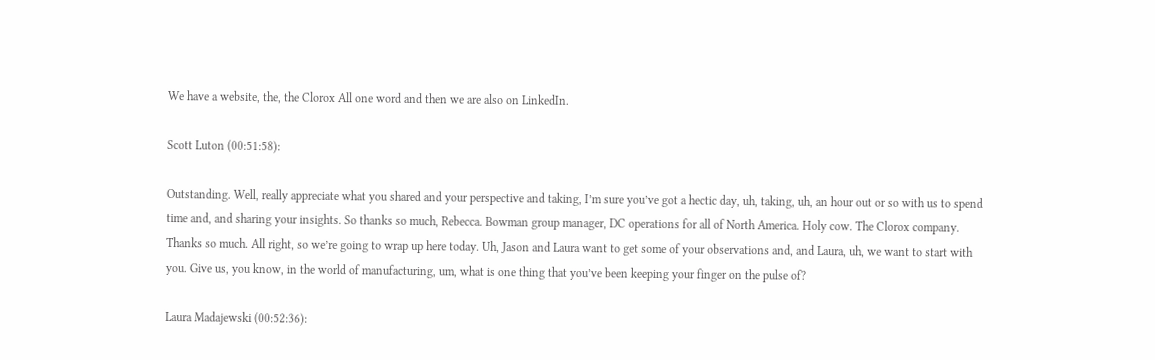We have a website, the, the Clorox All one word and then we are also on LinkedIn.

Scott Luton (00:51:58):

Outstanding. Well, really appreciate what you shared and your perspective and taking, I’m sure you’ve got a hectic day, uh, taking, uh, an hour out or so with us to spend time and, and sharing your insights. So thanks so much, Rebecca. Bowman group manager, DC operations for all of North America. Holy cow. The Clorox company. Thanks so much. All right, so we’re going to wrap up here today. Uh, Jason and Laura want to get some of your observations and, and Laura, uh, we want to start with you. Give us, you know, in the world of manufacturing, um, what is one thing that you’ve been keeping your finger on the pulse of?

Laura Madajewski (00:52:36):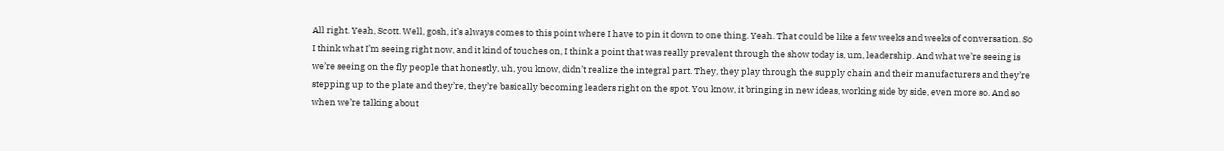All right. Yeah, Scott. Well, gosh, it’s always comes to this point where I have to pin it down to one thing. Yeah. That could be like a few weeks and weeks of conversation. So I think what I’m seeing right now, and it kind of touches on, I think a point that was really prevalent through the show today is, um, leadership. And what we’re seeing is we’re seeing on the fly people that honestly, uh, you know, didn’t realize the integral part. They, they play through the supply chain and their manufacturers and they’re stepping up to the plate and they’re, they’re basically becoming leaders right on the spot. You know, it bringing in new ideas, working side by side, even more so. And so when we’re talking about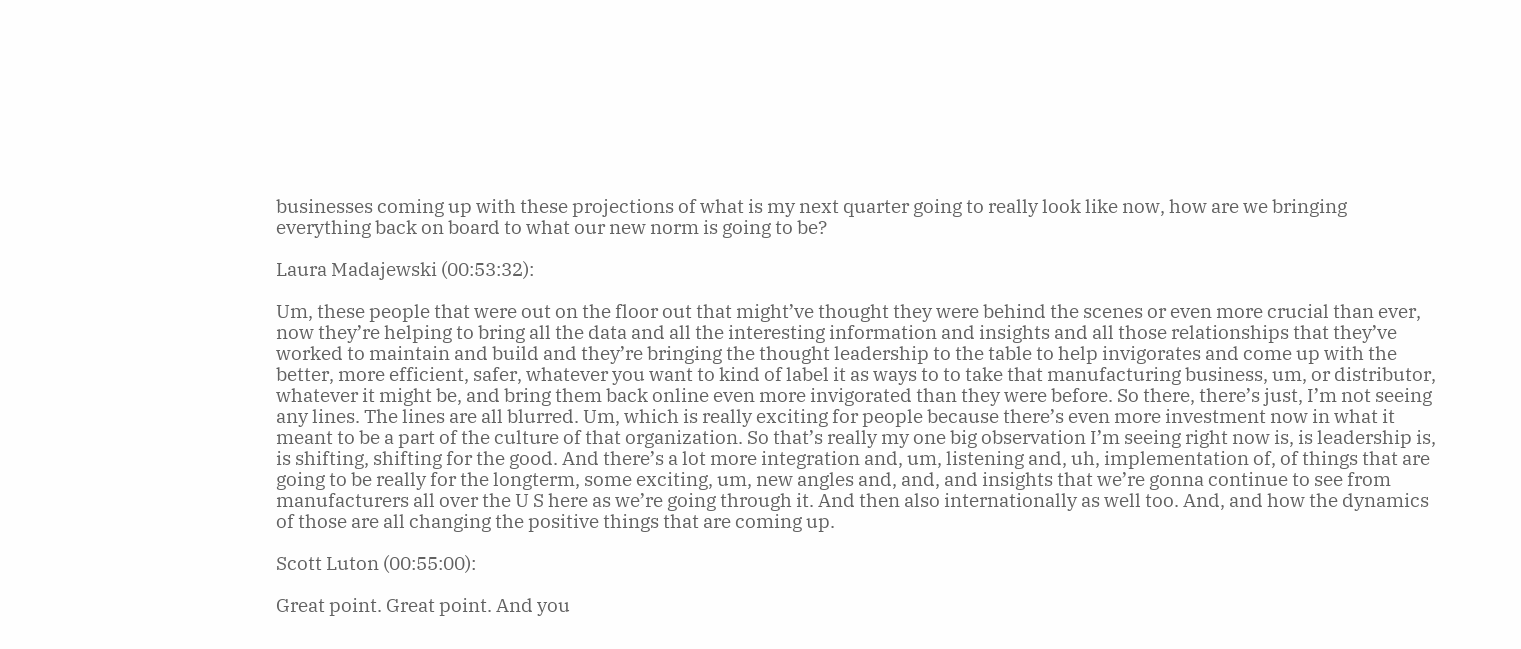businesses coming up with these projections of what is my next quarter going to really look like now, how are we bringing everything back on board to what our new norm is going to be?

Laura Madajewski (00:53:32):

Um, these people that were out on the floor out that might’ve thought they were behind the scenes or even more crucial than ever, now they’re helping to bring all the data and all the interesting information and insights and all those relationships that they’ve worked to maintain and build and they’re bringing the thought leadership to the table to help invigorates and come up with the better, more efficient, safer, whatever you want to kind of label it as ways to to take that manufacturing business, um, or distributor, whatever it might be, and bring them back online even more invigorated than they were before. So there, there’s just, I’m not seeing any lines. The lines are all blurred. Um, which is really exciting for people because there’s even more investment now in what it meant to be a part of the culture of that organization. So that’s really my one big observation I’m seeing right now is, is leadership is, is shifting, shifting for the good. And there’s a lot more integration and, um, listening and, uh, implementation of, of things that are going to be really for the longterm, some exciting, um, new angles and, and, and insights that we’re gonna continue to see from manufacturers all over the U S here as we’re going through it. And then also internationally as well too. And, and how the dynamics of those are all changing the positive things that are coming up.

Scott Luton (00:55:00):

Great point. Great point. And you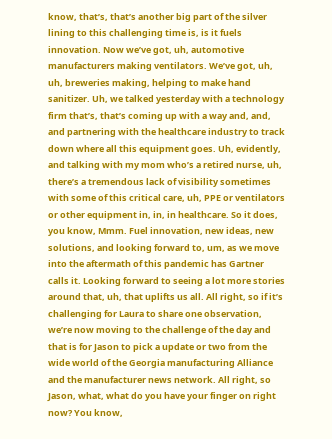know, that’s, that’s another big part of the silver lining to this challenging time is, is it fuels innovation. Now we’ve got, uh, automotive manufacturers making ventilators. We’ve got, uh, uh, breweries making, helping to make hand sanitizer. Uh, we talked yesterday with a technology firm that’s, that’s coming up with a way and, and, and partnering with the healthcare industry to track down where all this equipment goes. Uh, evidently, and talking with my mom who’s a retired nurse, uh, there’s a tremendous lack of visibility sometimes with some of this critical care, uh, PPE or ventilators or other equipment in, in, in healthcare. So it does, you know, Mmm. Fuel innovation, new ideas, new solutions, and looking forward to, um, as we move into the aftermath of this pandemic has Gartner calls it. Looking forward to seeing a lot more stories around that, uh, that uplifts us all. All right, so if it’s challenging for Laura to share one observation, we’re now moving to the challenge of the day and that is for Jason to pick a update or two from the wide world of the Georgia manufacturing Alliance and the manufacturer news network. All right, so Jason, what, what do you have your finger on right now? You know,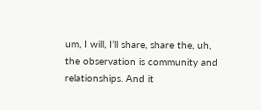um, I will, I’ll share, share the, uh, the observation is community and relationships. And it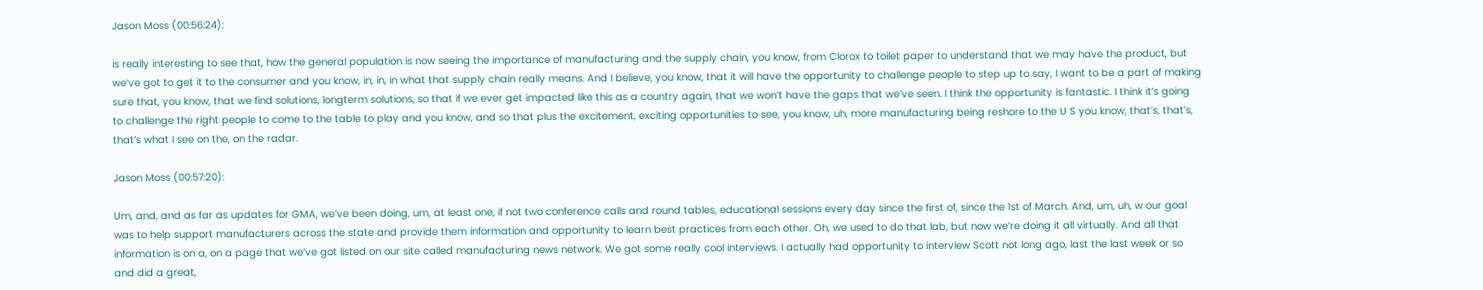Jason Moss (00:56:24):

is really interesting to see that, how the general population is now seeing the importance of manufacturing and the supply chain, you know, from Clorox to toilet paper to understand that we may have the product, but we’ve got to get it to the consumer and you know, in, in, in what that supply chain really means. And I believe, you know, that it will have the opportunity to challenge people to step up to say, I want to be a part of making sure that, you know, that we find solutions, longterm solutions, so that if we ever get impacted like this as a country again, that we won’t have the gaps that we’ve seen. I think the opportunity is fantastic. I think it’s going to challenge the right people to come to the table to play and you know, and so that plus the excitement, exciting opportunities to see, you know, uh, more manufacturing being reshore to the U S you know, that’s, that’s, that’s what I see on the, on the radar.

Jason Moss (00:57:20):

Um, and, and as far as updates for GMA, we’ve been doing, um, at least one, if not two conference calls and round tables, educational sessions every day since the first of, since the 1st of March. And, um, uh, w our goal was to help support manufacturers across the state and provide them information and opportunity to learn best practices from each other. Oh, we used to do that lab, but now we’re doing it all virtually. And all that information is on a, on a page that we’ve got listed on our site called manufacturing news network. We got some really cool interviews. I actually had opportunity to interview Scott not long ago, last the last week or so and did a great,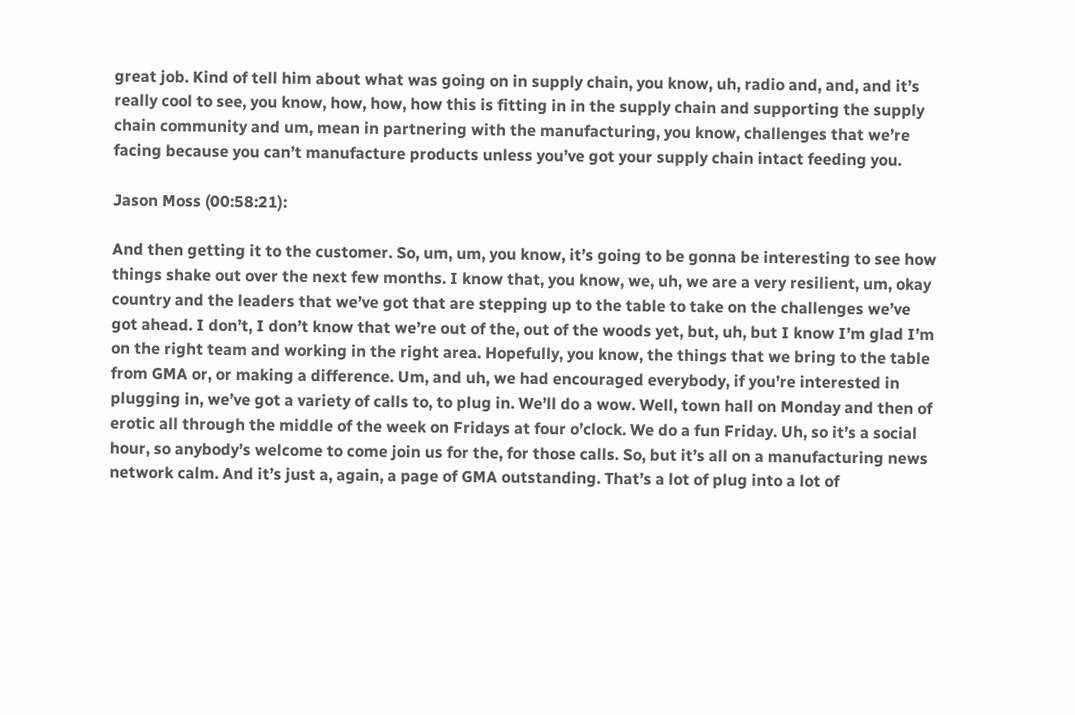great job. Kind of tell him about what was going on in supply chain, you know, uh, radio and, and, and it’s really cool to see, you know, how, how, how this is fitting in in the supply chain and supporting the supply chain community and um, mean in partnering with the manufacturing, you know, challenges that we’re facing because you can’t manufacture products unless you’ve got your supply chain intact feeding you.

Jason Moss (00:58:21):

And then getting it to the customer. So, um, um, you know, it’s going to be gonna be interesting to see how things shake out over the next few months. I know that, you know, we, uh, we are a very resilient, um, okay country and the leaders that we’ve got that are stepping up to the table to take on the challenges we’ve got ahead. I don’t, I don’t know that we’re out of the, out of the woods yet, but, uh, but I know I’m glad I’m on the right team and working in the right area. Hopefully, you know, the things that we bring to the table from GMA or, or making a difference. Um, and uh, we had encouraged everybody, if you’re interested in plugging in, we’ve got a variety of calls to, to plug in. We’ll do a wow. Well, town hall on Monday and then of erotic all through the middle of the week on Fridays at four o’clock. We do a fun Friday. Uh, so it’s a social hour, so anybody’s welcome to come join us for the, for those calls. So, but it’s all on a manufacturing news network calm. And it’s just a, again, a page of GMA outstanding. That’s a lot of plug into a lot of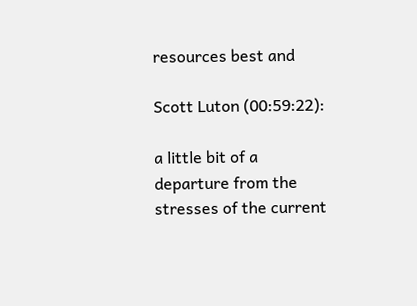resources best and

Scott Luton (00:59:22):

a little bit of a departure from the stresses of the current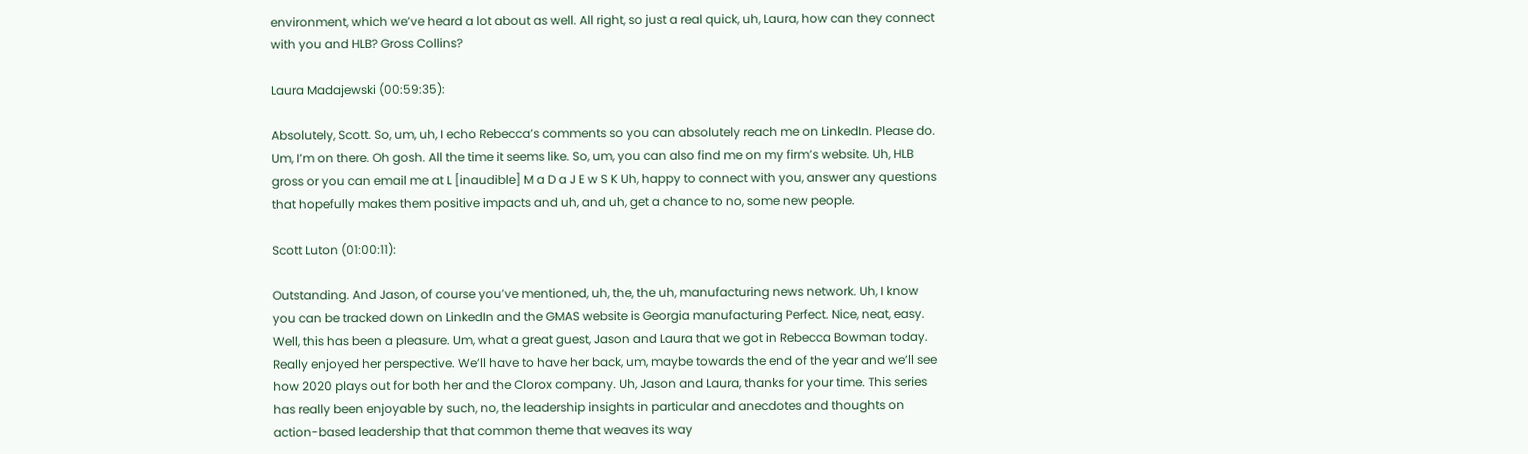environment, which we’ve heard a lot about as well. All right, so just a real quick, uh, Laura, how can they connect with you and HLB? Gross Collins?

Laura Madajewski (00:59:35):

Absolutely, Scott. So, um, uh, I echo Rebecca’s comments so you can absolutely reach me on LinkedIn. Please do. Um, I’m on there. Oh gosh. All the time it seems like. So, um, you can also find me on my firm’s website. Uh, HLB gross or you can email me at L [inaudible] M a D a J E w S K Uh, happy to connect with you, answer any questions that hopefully makes them positive impacts and uh, and uh, get a chance to no, some new people.

Scott Luton (01:00:11):

Outstanding. And Jason, of course you’ve mentioned, uh, the, the uh, manufacturing news network. Uh, I know you can be tracked down on LinkedIn and the GMAS website is Georgia manufacturing Perfect. Nice, neat, easy. Well, this has been a pleasure. Um, what a great guest, Jason and Laura that we got in Rebecca Bowman today. Really enjoyed her perspective. We’ll have to have her back, um, maybe towards the end of the year and we’ll see how 2020 plays out for both her and the Clorox company. Uh, Jason and Laura, thanks for your time. This series has really been enjoyable by such, no, the leadership insights in particular and anecdotes and thoughts on action-based leadership that that common theme that weaves its way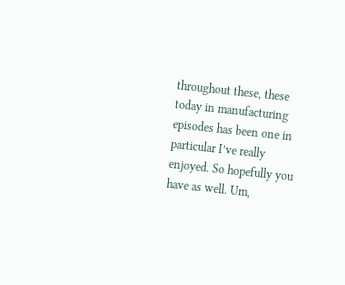throughout these, these today in manufacturing episodes has been one in particular I’ve really enjoyed. So hopefully you have as well. Um,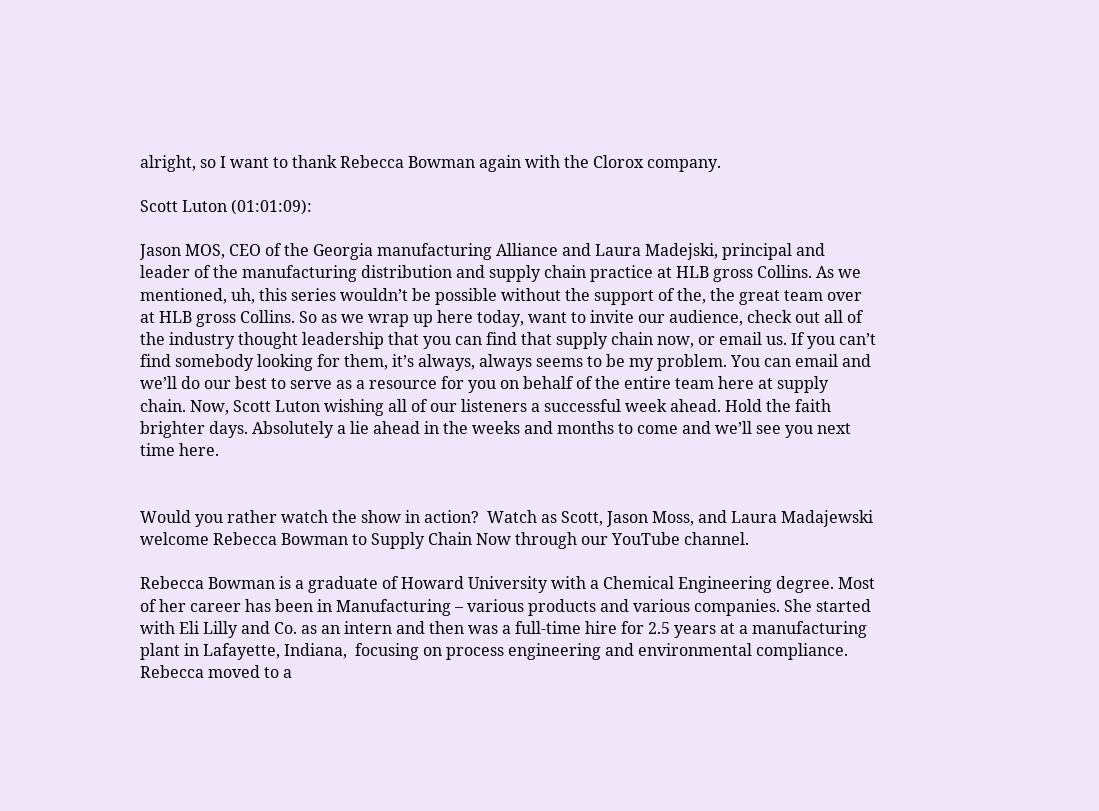alright, so I want to thank Rebecca Bowman again with the Clorox company.

Scott Luton (01:01:09):

Jason MOS, CEO of the Georgia manufacturing Alliance and Laura Madejski, principal and leader of the manufacturing distribution and supply chain practice at HLB gross Collins. As we mentioned, uh, this series wouldn’t be possible without the support of the, the great team over at HLB gross Collins. So as we wrap up here today, want to invite our audience, check out all of the industry thought leadership that you can find that supply chain now, or email us. If you can’t find somebody looking for them, it’s always, always seems to be my problem. You can email and we’ll do our best to serve as a resource for you on behalf of the entire team here at supply chain. Now, Scott Luton wishing all of our listeners a successful week ahead. Hold the faith brighter days. Absolutely a lie ahead in the weeks and months to come and we’ll see you next time here.


Would you rather watch the show in action?  Watch as Scott, Jason Moss, and Laura Madajewski welcome Rebecca Bowman to Supply Chain Now through our YouTube channel.

Rebecca Bowman is a graduate of Howard University with a Chemical Engineering degree. Most of her career has been in Manufacturing – various products and various companies. She started with Eli Lilly and Co. as an intern and then was a full-time hire for 2.5 years at a manufacturing plant in Lafayette, Indiana,  focusing on process engineering and environmental compliance. Rebecca moved to a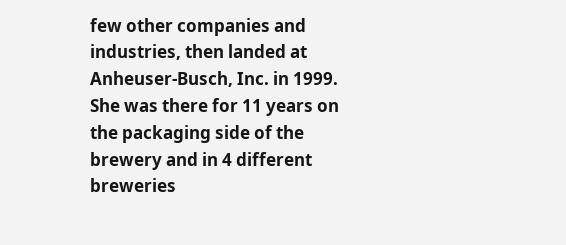few other companies and industries, then landed at Anheuser-Busch, Inc. in 1999. She was there for 11 years on the packaging side of the brewery and in 4 different breweries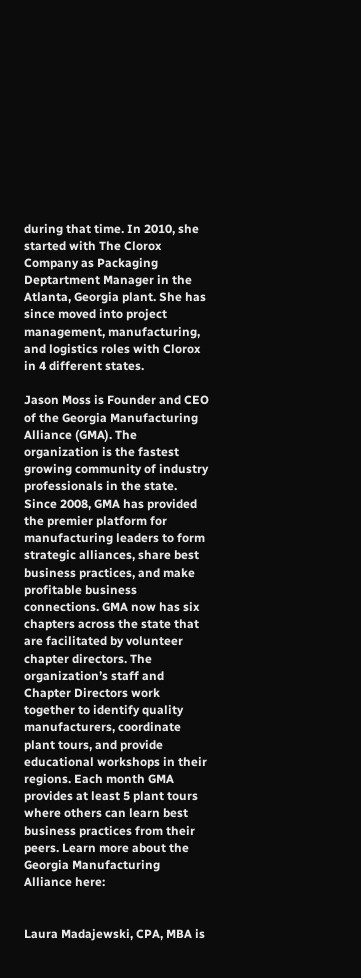during that time. In 2010, she started with The Clorox Company as Packaging Deptartment Manager in the Atlanta, Georgia plant. She has since moved into project management, manufacturing, and logistics roles with Clorox in 4 different states.

Jason Moss is Founder and CEO of the Georgia Manufacturing Alliance (GMA). The organization is the fastest growing community of industry professionals in the state. Since 2008, GMA has provided the premier platform for manufacturing leaders to form strategic alliances, share best business practices, and make profitable business connections. GMA now has six chapters across the state that are facilitated by volunteer chapter directors. The organization’s staff and Chapter Directors work together to identify quality manufacturers, coordinate plant tours, and provide educational workshops in their regions. Each month GMA provides at least 5 plant tours where others can learn best business practices from their peers. Learn more about the Georgia Manufacturing Alliance here:


Laura Madajewski, CPA, MBA is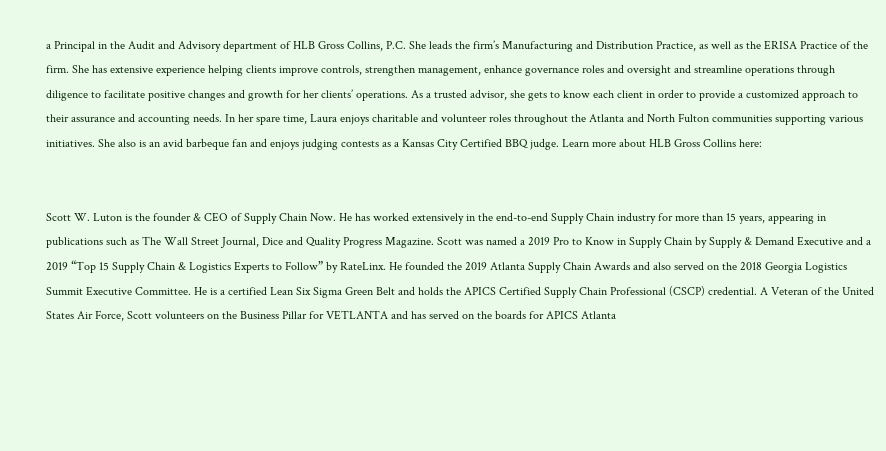a Principal in the Audit and Advisory department of HLB Gross Collins, P.C. She leads the firm’s Manufacturing and Distribution Practice, as well as the ERISA Practice of the firm. She has extensive experience helping clients improve controls, strengthen management, enhance governance roles and oversight and streamline operations through diligence to facilitate positive changes and growth for her clients’ operations. As a trusted advisor, she gets to know each client in order to provide a customized approach to their assurance and accounting needs. In her spare time, Laura enjoys charitable and volunteer roles throughout the Atlanta and North Fulton communities supporting various initiatives. She also is an avid barbeque fan and enjoys judging contests as a Kansas City Certified BBQ judge. Learn more about HLB Gross Collins here:


Scott W. Luton is the founder & CEO of Supply Chain Now. He has worked extensively in the end-to-end Supply Chain industry for more than 15 years, appearing in publications such as The Wall Street Journal, Dice and Quality Progress Magazine. Scott was named a 2019 Pro to Know in Supply Chain by Supply & Demand Executive and a 2019 “Top 15 Supply Chain & Logistics Experts to Follow” by RateLinx. He founded the 2019 Atlanta Supply Chain Awards and also served on the 2018 Georgia Logistics Summit Executive Committee. He is a certified Lean Six Sigma Green Belt and holds the APICS Certified Supply Chain Professional (CSCP) credential. A Veteran of the United States Air Force, Scott volunteers on the Business Pillar for VETLANTA and has served on the boards for APICS Atlanta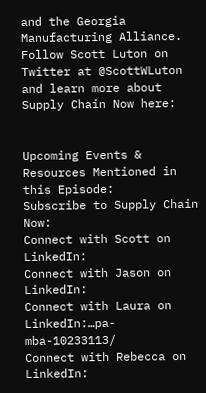and the Georgia Manufacturing Alliance. Follow Scott Luton on Twitter at @ScottWLuton and learn more about Supply Chain Now here:


Upcoming Events & Resources Mentioned in this Episode:
Subscribe to Supply Chain Now:
Connect with Scott on LinkedIn:
Connect with Jason on LinkedIn:
Connect with Laura on LinkedIn:…pa-mba-10233113/
Connect with Rebecca on LinkedIn: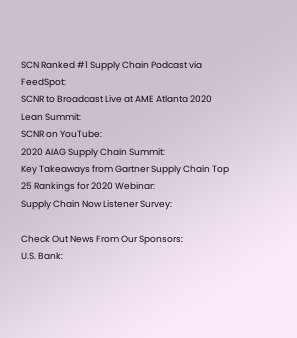SCN Ranked #1 Supply Chain Podcast via FeedSpot:
SCNR to Broadcast Live at AME Atlanta 2020 Lean Summit:
SCNR on YouTube:
2020 AIAG Supply Chain Summit:
Key Takeaways from Gartner Supply Chain Top 25 Rankings for 2020 Webinar:
Supply Chain Now Listener Survey:

Check Out News From Our Sponsors:
U.S. Bank: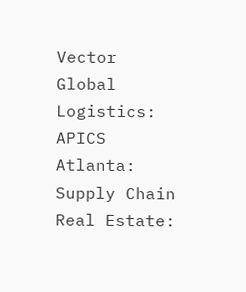Vector Global Logistics:
APICS Atlanta:
Supply Chain Real Estate: